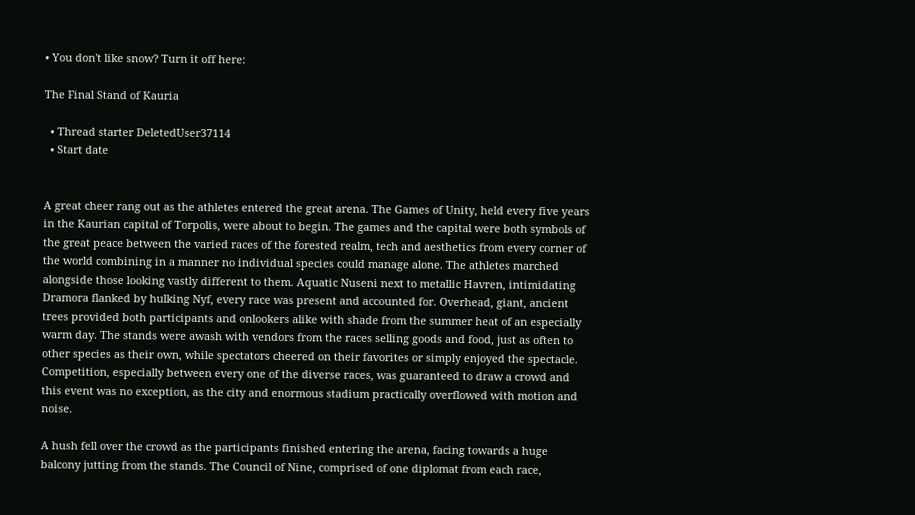• You don't like snow? Turn it off here:

The Final Stand of Kauria

  • Thread starter DeletedUser37114
  • Start date


A great cheer rang out as the athletes entered the great arena. The Games of Unity, held every five years in the Kaurian capital of Torpolis, were about to begin. The games and the capital were both symbols of the great peace between the varied races of the forested realm, tech and aesthetics from every corner of the world combining in a manner no individual species could manage alone. The athletes marched alongside those looking vastly different to them. Aquatic Nuseni next to metallic Havren, intimidating Dramora flanked by hulking Nyf, every race was present and accounted for. Overhead, giant, ancient trees provided both participants and onlookers alike with shade from the summer heat of an especially warm day. The stands were awash with vendors from the races selling goods and food, just as often to other species as their own, while spectators cheered on their favorites or simply enjoyed the spectacle. Competition, especially between every one of the diverse races, was guaranteed to draw a crowd and this event was no exception, as the city and enormous stadium practically overflowed with motion and noise.

A hush fell over the crowd as the participants finished entering the arena, facing towards a huge balcony jutting from the stands. The Council of Nine, comprised of one diplomat from each race,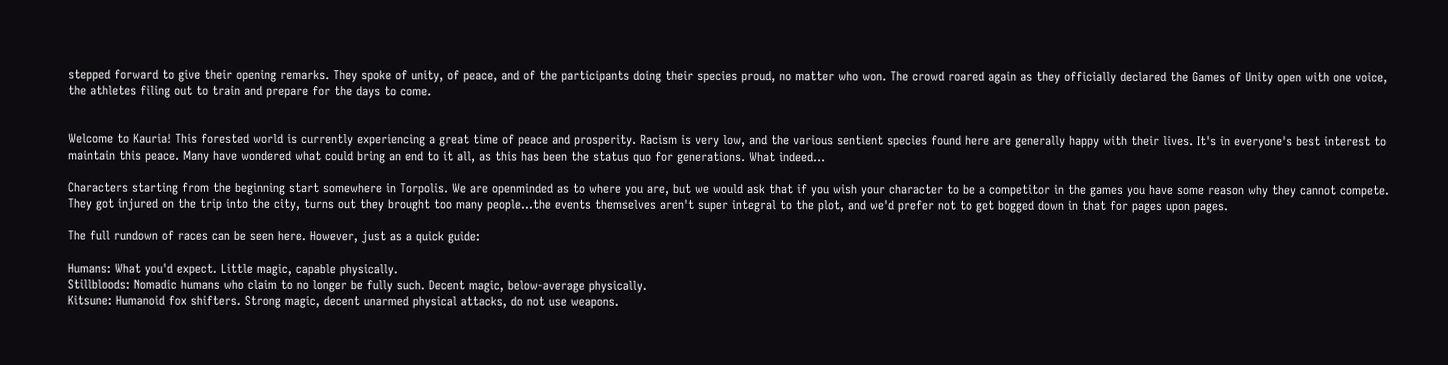stepped forward to give their opening remarks. They spoke of unity, of peace, and of the participants doing their species proud, no matter who won. The crowd roared again as they officially declared the Games of Unity open with one voice, the athletes filing out to train and prepare for the days to come.


Welcome to Kauria! This forested world is currently experiencing a great time of peace and prosperity. Racism is very low, and the various sentient species found here are generally happy with their lives. It's in everyone's best interest to maintain this peace. Many have wondered what could bring an end to it all, as this has been the status quo for generations. What indeed…

Characters starting from the beginning start somewhere in Torpolis. We are openminded as to where you are, but we would ask that if you wish your character to be a competitor in the games you have some reason why they cannot compete. They got injured on the trip into the city, turns out they brought too many people…the events themselves aren't super integral to the plot, and we'd prefer not to get bogged down in that for pages upon pages.

The full rundown of races can be seen here. However, just as a quick guide:

Humans: What you'd expect. Little magic, capable physically.
Stillbloods: Nomadic humans who claim to no longer be fully such. Decent magic, below-average physically.
Kitsune: Humanoid fox shifters. Strong magic, decent unarmed physical attacks, do not use weapons.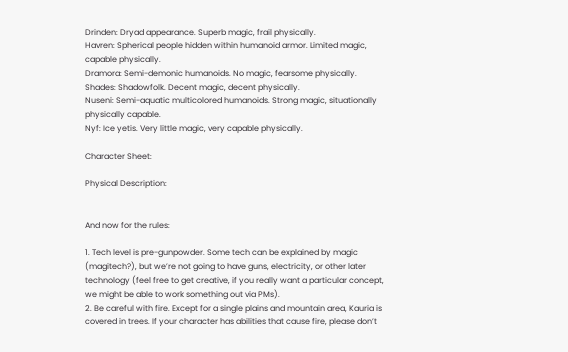Drinden: Dryad appearance. Superb magic, frail physically.
Havren: Spherical people hidden within humanoid armor. Limited magic, capable physically.
Dramora: Semi-demonic humanoids. No magic, fearsome physically.
Shades: Shadowfolk. Decent magic, decent physically.
Nuseni: Semi-aquatic multicolored humanoids. Strong magic, situationally physically capable.
Nyf: Ice yetis. Very little magic, very capable physically.

Character Sheet:

Physical Description:


And now for the rules:

1. Tech level is pre-gunpowder. Some tech can be explained by magic (magitech?), but we’re not going to have guns, electricity, or other later technology (feel free to get creative, if you really want a particular concept, we might be able to work something out via PMs).
2. Be careful with fire. Except for a single plains and mountain area, Kauria is covered in trees. If your character has abilities that cause fire, please don’t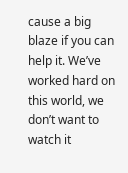cause a big blaze if you can help it. We’ve worked hard on this world, we don’t want to watch it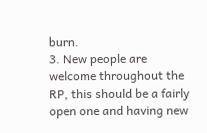burn.
3. New people are welcome throughout the RP, this should be a fairly open one and having new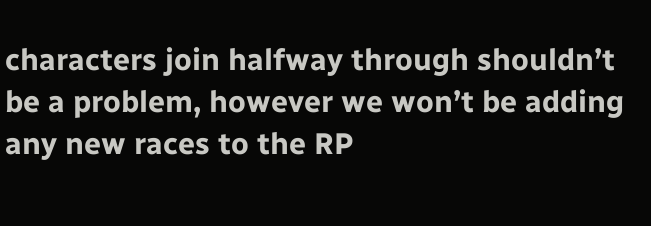characters join halfway through shouldn’t be a problem, however we won’t be adding any new races to the RP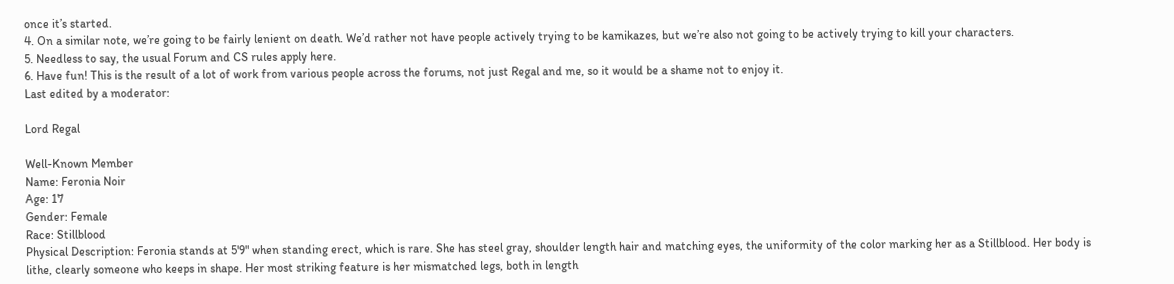once it’s started.
4. On a similar note, we’re going to be fairly lenient on death. We’d rather not have people actively trying to be kamikazes, but we’re also not going to be actively trying to kill your characters.
5. Needless to say, the usual Forum and CS rules apply here.
6. Have fun! This is the result of a lot of work from various people across the forums, not just Regal and me, so it would be a shame not to enjoy it.
Last edited by a moderator:

Lord Regal

Well-Known Member
Name: Feronia Noir
Age: 17
Gender: Female
Race: Stillblood
Physical Description: Feronia stands at 5'9" when standing erect, which is rare. She has steel gray, shoulder length hair and matching eyes, the uniformity of the color marking her as a Stillblood. Her body is lithe, clearly someone who keeps in shape. Her most striking feature is her mismatched legs, both in length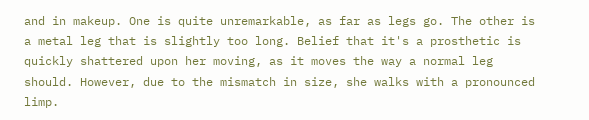and in makeup. One is quite unremarkable, as far as legs go. The other is a metal leg that is slightly too long. Belief that it's a prosthetic is quickly shattered upon her moving, as it moves the way a normal leg should. However, due to the mismatch in size, she walks with a pronounced limp.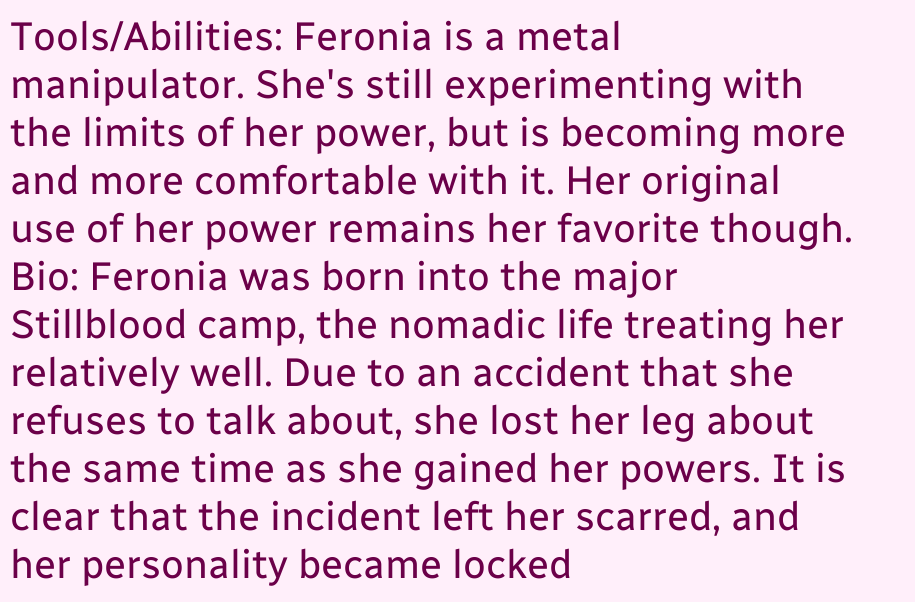Tools/Abilities: Feronia is a metal manipulator. She's still experimenting with the limits of her power, but is becoming more and more comfortable with it. Her original use of her power remains her favorite though.
Bio: Feronia was born into the major Stillblood camp, the nomadic life treating her relatively well. Due to an accident that she refuses to talk about, she lost her leg about the same time as she gained her powers. It is clear that the incident left her scarred, and her personality became locked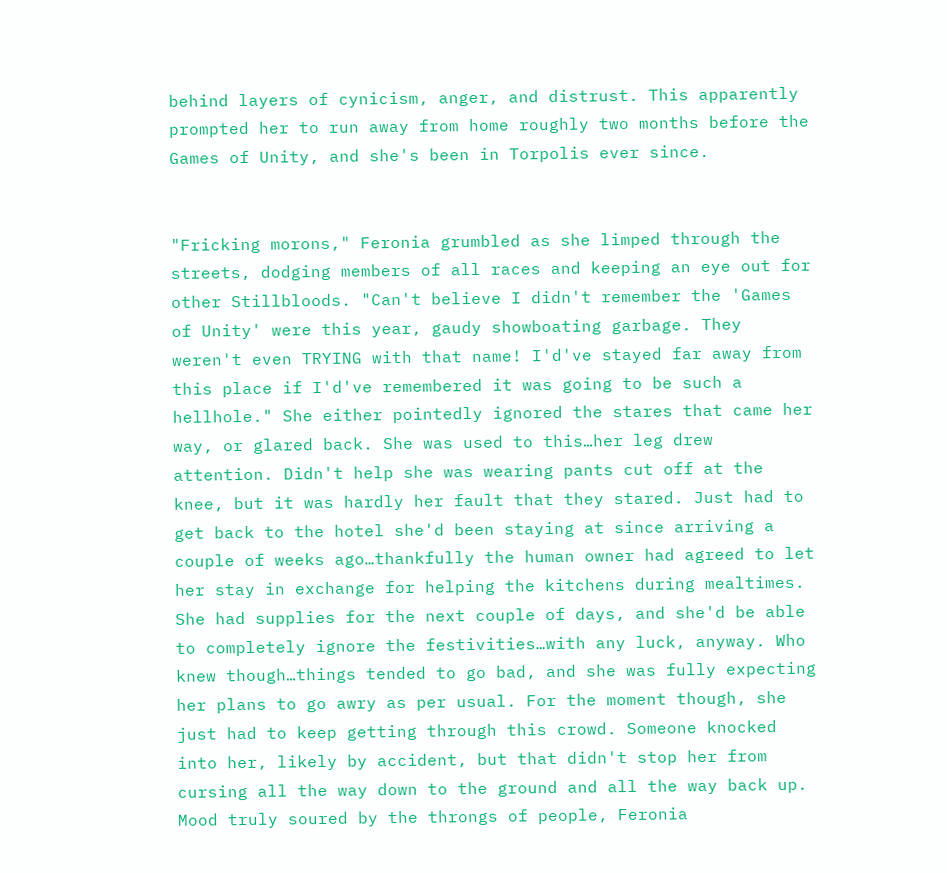behind layers of cynicism, anger, and distrust. This apparently prompted her to run away from home roughly two months before the Games of Unity, and she's been in Torpolis ever since.


"Fricking morons," Feronia grumbled as she limped through the streets, dodging members of all races and keeping an eye out for other Stillbloods. "Can't believe I didn't remember the 'Games of Unity' were this year, gaudy showboating garbage. They weren't even TRYING with that name! I'd've stayed far away from this place if I'd've remembered it was going to be such a hellhole." She either pointedly ignored the stares that came her way, or glared back. She was used to this…her leg drew attention. Didn't help she was wearing pants cut off at the knee, but it was hardly her fault that they stared. Just had to get back to the hotel she'd been staying at since arriving a couple of weeks ago…thankfully the human owner had agreed to let her stay in exchange for helping the kitchens during mealtimes. She had supplies for the next couple of days, and she'd be able to completely ignore the festivities…with any luck, anyway. Who knew though…things tended to go bad, and she was fully expecting her plans to go awry as per usual. For the moment though, she just had to keep getting through this crowd. Someone knocked into her, likely by accident, but that didn't stop her from cursing all the way down to the ground and all the way back up. Mood truly soured by the throngs of people, Feronia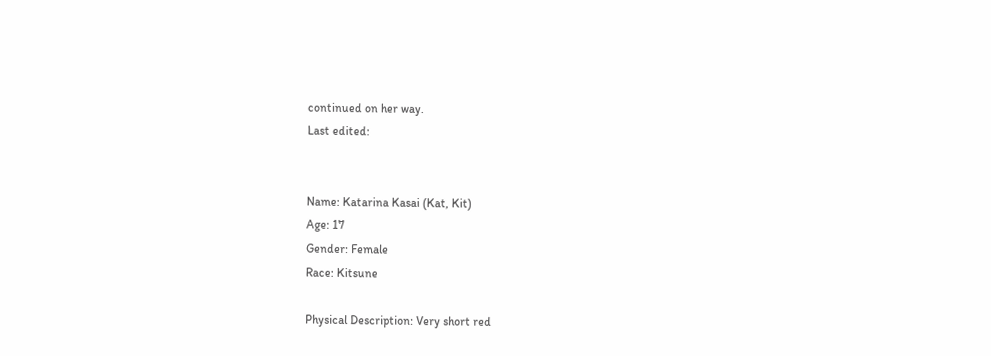continued on her way.
Last edited:


Name: Katarina Kasai (Kat, Kit)
Age: 17
Gender: Female
Race: Kitsune

Physical Description: Very short red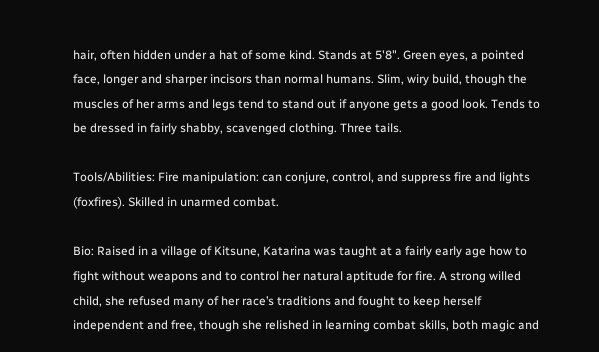hair, often hidden under a hat of some kind. Stands at 5'8". Green eyes, a pointed face, longer and sharper incisors than normal humans. Slim, wiry build, though the muscles of her arms and legs tend to stand out if anyone gets a good look. Tends to be dressed in fairly shabby, scavenged clothing. Three tails.

Tools/Abilities: Fire manipulation: can conjure, control, and suppress fire and lights (foxfires). Skilled in unarmed combat.

Bio: Raised in a village of Kitsune, Katarina was taught at a fairly early age how to fight without weapons and to control her natural aptitude for fire. A strong willed child, she refused many of her race’s traditions and fought to keep herself independent and free, though she relished in learning combat skills, both magic and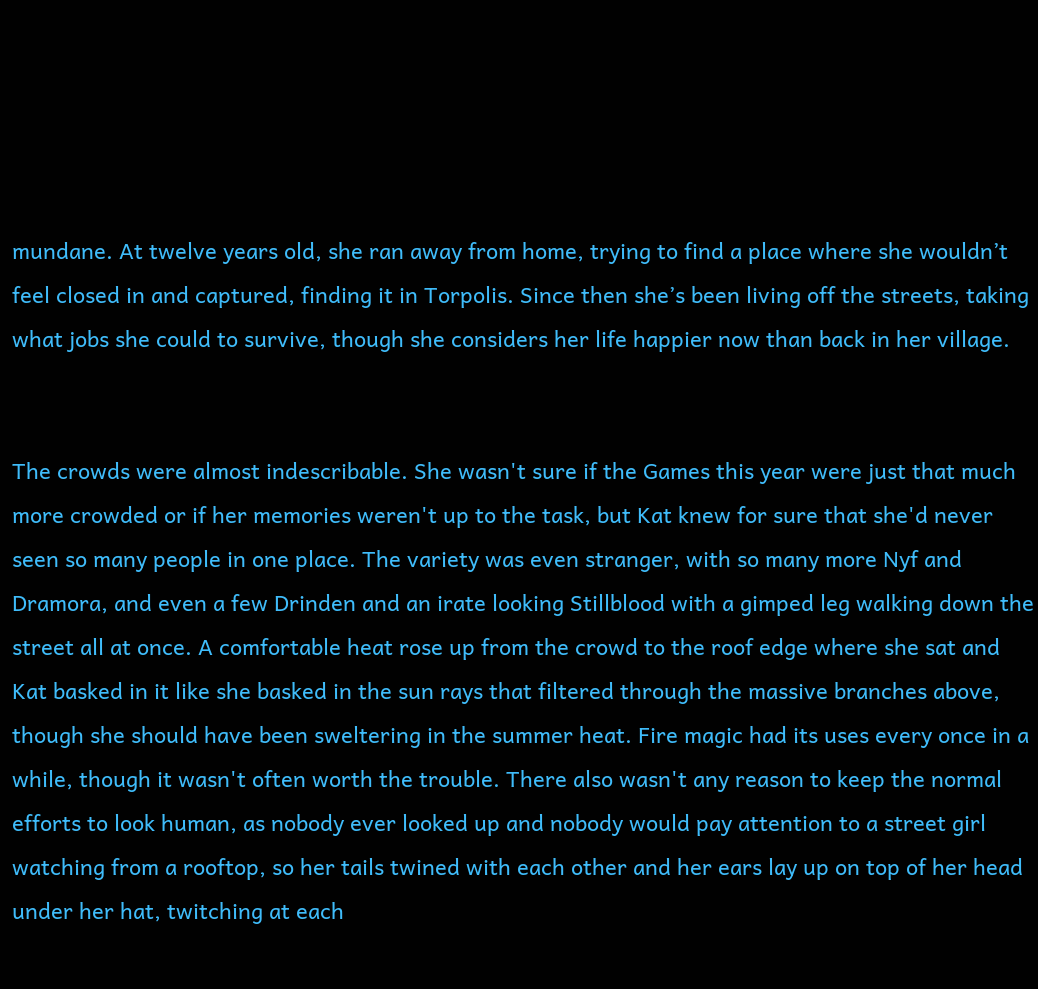mundane. At twelve years old, she ran away from home, trying to find a place where she wouldn’t feel closed in and captured, finding it in Torpolis. Since then she’s been living off the streets, taking what jobs she could to survive, though she considers her life happier now than back in her village.


The crowds were almost indescribable. She wasn't sure if the Games this year were just that much more crowded or if her memories weren't up to the task, but Kat knew for sure that she'd never seen so many people in one place. The variety was even stranger, with so many more Nyf and Dramora, and even a few Drinden and an irate looking Stillblood with a gimped leg walking down the street all at once. A comfortable heat rose up from the crowd to the roof edge where she sat and Kat basked in it like she basked in the sun rays that filtered through the massive branches above, though she should have been sweltering in the summer heat. Fire magic had its uses every once in a while, though it wasn't often worth the trouble. There also wasn't any reason to keep the normal efforts to look human, as nobody ever looked up and nobody would pay attention to a street girl watching from a rooftop, so her tails twined with each other and her ears lay up on top of her head under her hat, twitching at each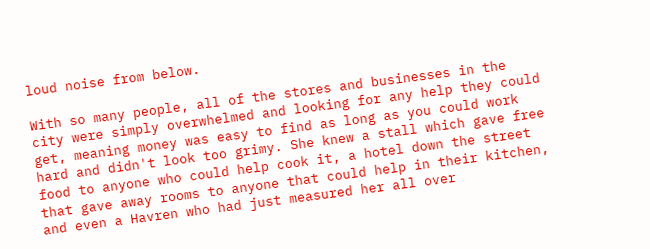loud noise from below.

With so many people, all of the stores and businesses in the city were simply overwhelmed and looking for any help they could get, meaning money was easy to find as long as you could work hard and didn't look too grimy. She knew a stall which gave free food to anyone who could help cook it, a hotel down the street that gave away rooms to anyone that could help in their kitchen, and even a Havren who had just measured her all over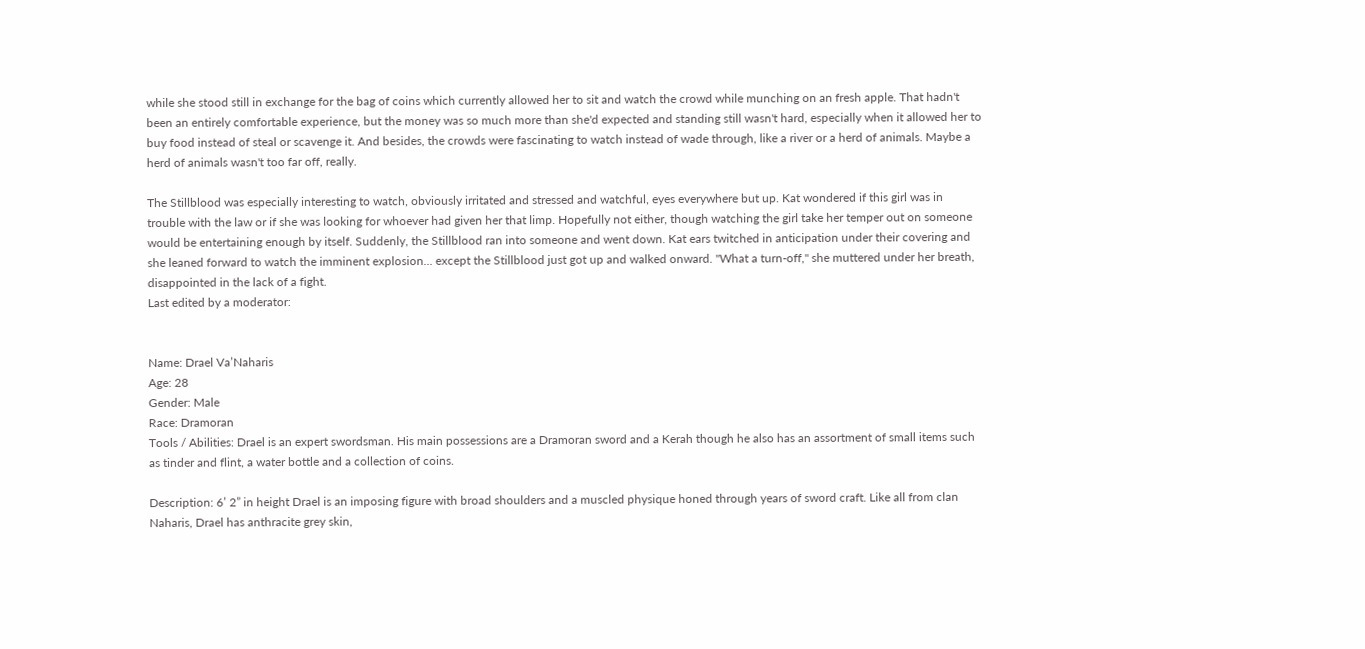while she stood still in exchange for the bag of coins which currently allowed her to sit and watch the crowd while munching on an fresh apple. That hadn't been an entirely comfortable experience, but the money was so much more than she'd expected and standing still wasn't hard, especially when it allowed her to buy food instead of steal or scavenge it. And besides, the crowds were fascinating to watch instead of wade through, like a river or a herd of animals. Maybe a herd of animals wasn't too far off, really.

The Stillblood was especially interesting to watch, obviously irritated and stressed and watchful, eyes everywhere but up. Kat wondered if this girl was in trouble with the law or if she was looking for whoever had given her that limp. Hopefully not either, though watching the girl take her temper out on someone would be entertaining enough by itself. Suddenly, the Stillblood ran into someone and went down. Kat ears twitched in anticipation under their covering and she leaned forward to watch the imminent explosion... except the Stillblood just got up and walked onward. "What a turn-off," she muttered under her breath, disappointed in the lack of a fight.
Last edited by a moderator:


Name: Drael Va’Naharis
Age: 28
Gender: Male
Race: Dramoran
Tools / Abilities: Drael is an expert swordsman. His main possessions are a Dramoran sword and a Kerah though he also has an assortment of small items such as tinder and flint, a water bottle and a collection of coins.

Description: 6’ 2” in height Drael is an imposing figure with broad shoulders and a muscled physique honed through years of sword craft. Like all from clan Naharis, Drael has anthracite grey skin,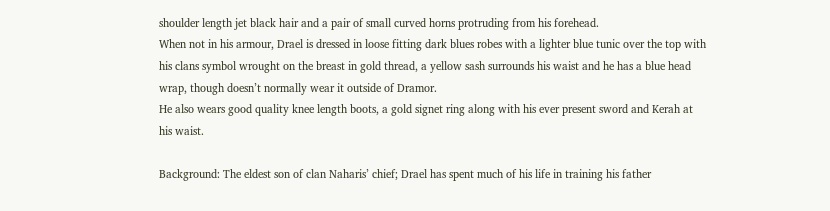shoulder length jet black hair and a pair of small curved horns protruding from his forehead.
When not in his armour, Drael is dressed in loose fitting dark blues robes with a lighter blue tunic over the top with his clans symbol wrought on the breast in gold thread, a yellow sash surrounds his waist and he has a blue head wrap, though doesn’t normally wear it outside of Dramor.
He also wears good quality knee length boots, a gold signet ring along with his ever present sword and Kerah at his waist.

Background: The eldest son of clan Naharis’ chief; Drael has spent much of his life in training his father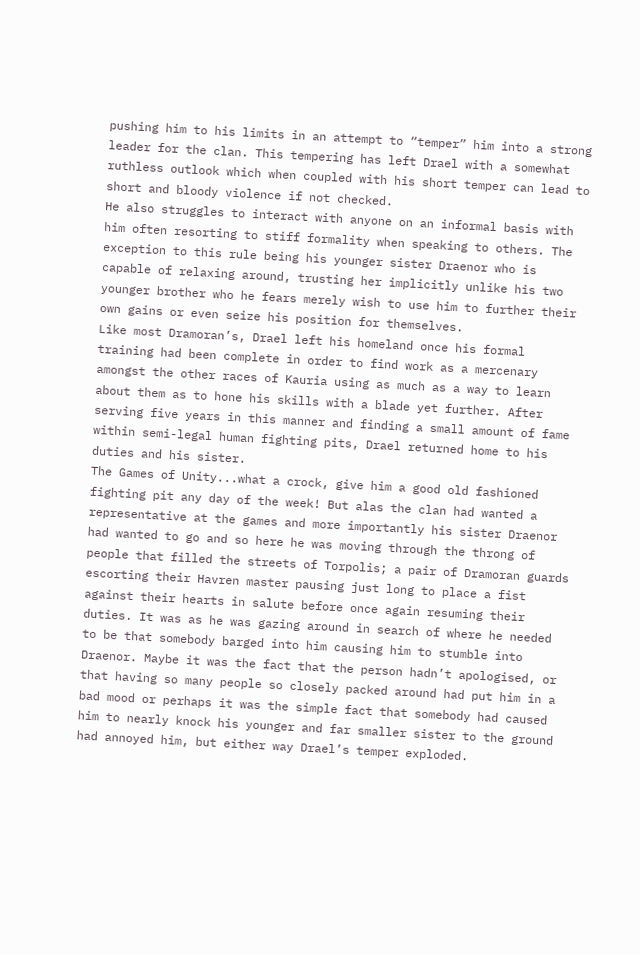pushing him to his limits in an attempt to “temper” him into a strong leader for the clan. This tempering has left Drael with a somewhat ruthless outlook which when coupled with his short temper can lead to short and bloody violence if not checked.
He also struggles to interact with anyone on an informal basis with him often resorting to stiff formality when speaking to others. The exception to this rule being his younger sister Draenor who is capable of relaxing around, trusting her implicitly unlike his two younger brother who he fears merely wish to use him to further their own gains or even seize his position for themselves.
Like most Dramoran’s, Drael left his homeland once his formal training had been complete in order to find work as a mercenary amongst the other races of Kauria using as much as a way to learn about them as to hone his skills with a blade yet further. After serving five years in this manner and finding a small amount of fame within semi-legal human fighting pits, Drael returned home to his duties and his sister.
The Games of Unity...what a crock, give him a good old fashioned fighting pit any day of the week! But alas the clan had wanted a representative at the games and more importantly his sister Draenor had wanted to go and so here he was moving through the throng of people that filled the streets of Torpolis; a pair of Dramoran guards escorting their Havren master pausing just long to place a fist against their hearts in salute before once again resuming their duties. It was as he was gazing around in search of where he needed to be that somebody barged into him causing him to stumble into Draenor. Maybe it was the fact that the person hadn’t apologised, or that having so many people so closely packed around had put him in a bad mood or perhaps it was the simple fact that somebody had caused him to nearly knock his younger and far smaller sister to the ground had annoyed him, but either way Drael’s temper exploded.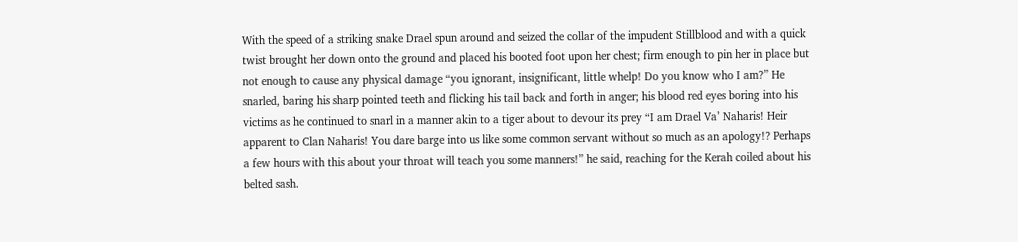With the speed of a striking snake Drael spun around and seized the collar of the impudent Stillblood and with a quick twist brought her down onto the ground and placed his booted foot upon her chest; firm enough to pin her in place but not enough to cause any physical damage “you ignorant, insignificant, little whelp! Do you know who I am?” He snarled, baring his sharp pointed teeth and flicking his tail back and forth in anger; his blood red eyes boring into his victims as he continued to snarl in a manner akin to a tiger about to devour its prey “I am Drael Va’ Naharis! Heir apparent to Clan Naharis! You dare barge into us like some common servant without so much as an apology!? Perhaps a few hours with this about your throat will teach you some manners!” he said, reaching for the Kerah coiled about his belted sash.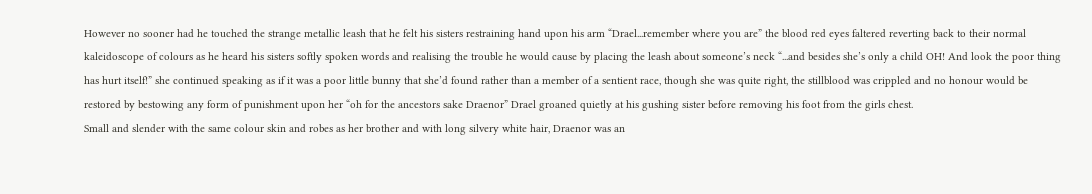However no sooner had he touched the strange metallic leash that he felt his sisters restraining hand upon his arm “Drael...remember where you are” the blood red eyes faltered reverting back to their normal kaleidoscope of colours as he heard his sisters softly spoken words and realising the trouble he would cause by placing the leash about someone’s neck “...and besides she’s only a child OH! And look the poor thing has hurt itself!” she continued speaking as if it was a poor little bunny that she’d found rather than a member of a sentient race, though she was quite right, the stillblood was crippled and no honour would be restored by bestowing any form of punishment upon her “oh for the ancestors sake Draenor” Drael groaned quietly at his gushing sister before removing his foot from the girls chest.
Small and slender with the same colour skin and robes as her brother and with long silvery white hair, Draenor was an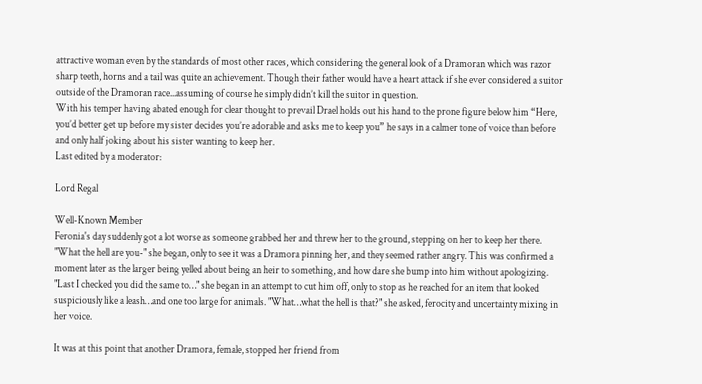attractive woman even by the standards of most other races, which considering the general look of a Dramoran which was razor sharp teeth, horns and a tail was quite an achievement. Though their father would have a heart attack if she ever considered a suitor outside of the Dramoran race...assuming of course he simply didn’t kill the suitor in question.
With his temper having abated enough for clear thought to prevail Drael holds out his hand to the prone figure below him “Here, you’d better get up before my sister decides you’re adorable and asks me to keep you” he says in a calmer tone of voice than before and only half joking about his sister wanting to keep her.
Last edited by a moderator:

Lord Regal

Well-Known Member
Feronia's day suddenly got a lot worse as someone grabbed her and threw her to the ground, stepping on her to keep her there. "What the hell are you-" she began, only to see it was a Dramora pinning her, and they seemed rather angry. This was confirmed a moment later as the larger being yelled about being an heir to something, and how dare she bump into him without apologizing. "Last I checked you did the same to…" she began in an attempt to cut him off, only to stop as he reached for an item that looked suspiciously like a leash…and one too large for animals. "What…what the hell is that?" she asked, ferocity and uncertainty mixing in her voice.

It was at this point that another Dramora, female, stopped her friend from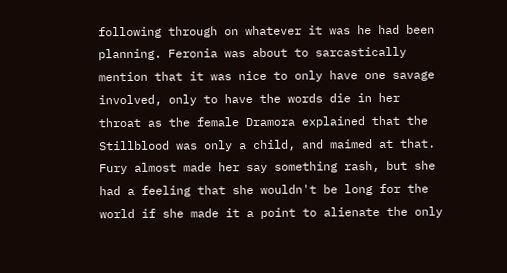following through on whatever it was he had been planning. Feronia was about to sarcastically mention that it was nice to only have one savage involved, only to have the words die in her throat as the female Dramora explained that the Stillblood was only a child, and maimed at that. Fury almost made her say something rash, but she had a feeling that she wouldn't be long for the world if she made it a point to alienate the only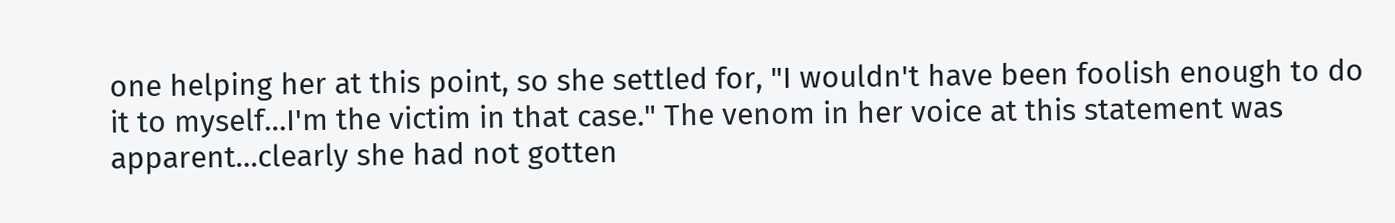one helping her at this point, so she settled for, "I wouldn't have been foolish enough to do it to myself…I'm the victim in that case." The venom in her voice at this statement was apparent…clearly she had not gotten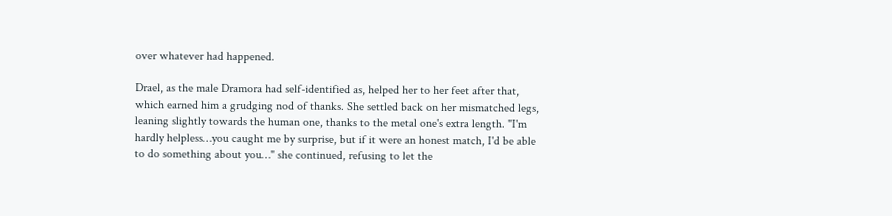over whatever had happened.

Drael, as the male Dramora had self-identified as, helped her to her feet after that, which earned him a grudging nod of thanks. She settled back on her mismatched legs, leaning slightly towards the human one, thanks to the metal one's extra length. "I'm hardly helpless…you caught me by surprise, but if it were an honest match, I'd be able to do something about you…" she continued, refusing to let the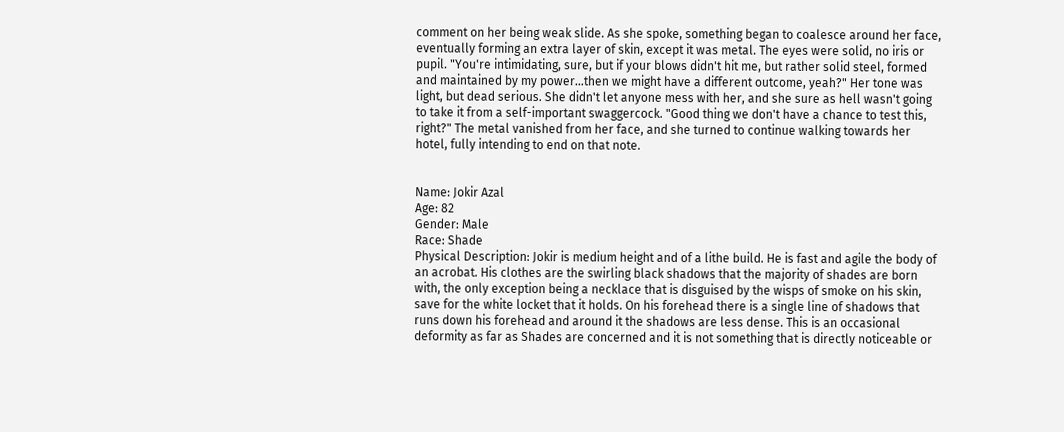comment on her being weak slide. As she spoke, something began to coalesce around her face, eventually forming an extra layer of skin, except it was metal. The eyes were solid, no iris or pupil. "You're intimidating, sure, but if your blows didn't hit me, but rather solid steel, formed and maintained by my power…then we might have a different outcome, yeah?" Her tone was light, but dead serious. She didn't let anyone mess with her, and she sure as hell wasn't going to take it from a self-important swaggercock. "Good thing we don't have a chance to test this, right?" The metal vanished from her face, and she turned to continue walking towards her hotel, fully intending to end on that note.


Name: Jokir Azal
Age: 82
Gender: Male
Race: Shade
Physical Description: Jokir is medium height and of a lithe build. He is fast and agile the body of an acrobat. His clothes are the swirling black shadows that the majority of shades are born with, the only exception being a necklace that is disguised by the wisps of smoke on his skin, save for the white locket that it holds. On his forehead there is a single line of shadows that runs down his forehead and around it the shadows are less dense. This is an occasional deformity as far as Shades are concerned and it is not something that is directly noticeable or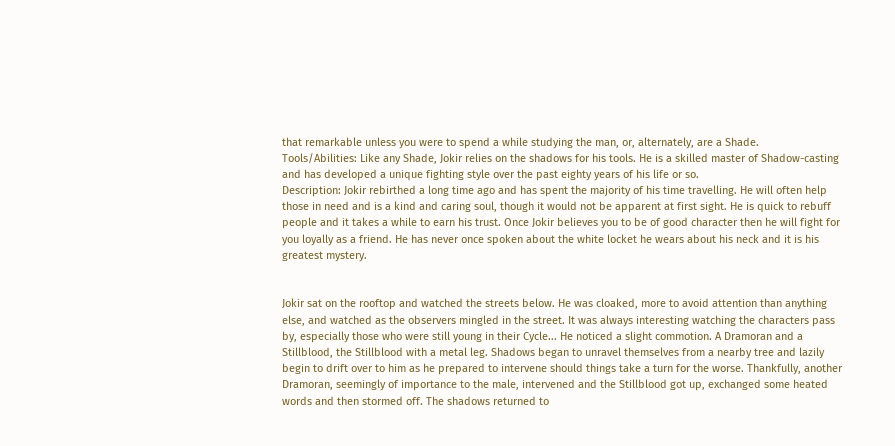that remarkable unless you were to spend a while studying the man, or, alternately, are a Shade.
Tools/Abilities: Like any Shade, Jokir relies on the shadows for his tools. He is a skilled master of Shadow-casting and has developed a unique fighting style over the past eighty years of his life or so.
Description: Jokir rebirthed a long time ago and has spent the majority of his time travelling. He will often help those in need and is a kind and caring soul, though it would not be apparent at first sight. He is quick to rebuff people and it takes a while to earn his trust. Once Jokir believes you to be of good character then he will fight for you loyally as a friend. He has never once spoken about the white locket he wears about his neck and it is his greatest mystery.


Jokir sat on the rooftop and watched the streets below. He was cloaked, more to avoid attention than anything else, and watched as the observers mingled in the street. It was always interesting watching the characters pass by, especially those who were still young in their Cycle... He noticed a slight commotion. A Dramoran and a Stillblood, the Stillblood with a metal leg. Shadows began to unravel themselves from a nearby tree and lazily begin to drift over to him as he prepared to intervene should things take a turn for the worse. Thankfully, another Dramoran, seemingly of importance to the male, intervened and the Stillblood got up, exchanged some heated words and then stormed off. The shadows returned to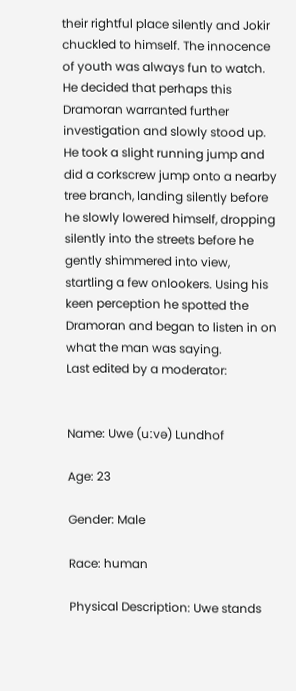their rightful place silently and Jokir chuckled to himself. The innocence of youth was always fun to watch. He decided that perhaps this Dramoran warranted further investigation and slowly stood up. He took a slight running jump and did a corkscrew jump onto a nearby tree branch, landing silently before he slowly lowered himself, dropping silently into the streets before he gently shimmered into view, startling a few onlookers. Using his keen perception he spotted the Dramoran and began to listen in on what the man was saying.
Last edited by a moderator:


Name: Uwe (uːvə) Lundhof

Age: 23

Gender: Male

Race: human

Physical Description: Uwe stands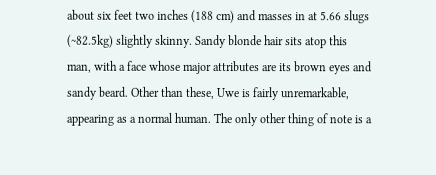about six feet two inches (188 cm) and masses in at 5.66 slugs (~82.5kg) slightly skinny. Sandy blonde hair sits atop this man, with a face whose major attributes are its brown eyes and sandy beard. Other than these, Uwe is fairly unremarkable, appearing as a normal human. The only other thing of note is a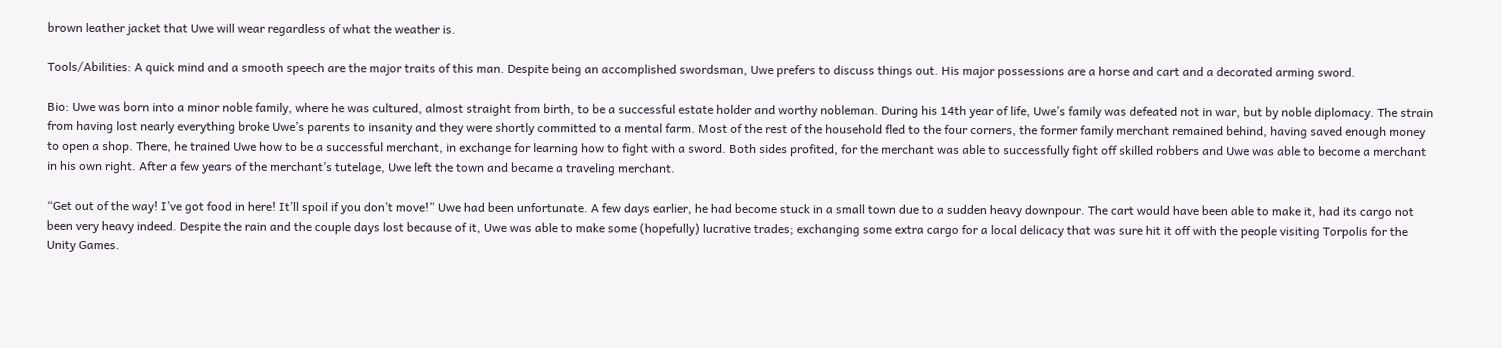brown leather jacket that Uwe will wear regardless of what the weather is.

Tools/Abilities: A quick mind and a smooth speech are the major traits of this man. Despite being an accomplished swordsman, Uwe prefers to discuss things out. His major possessions are a horse and cart and a decorated arming sword.

Bio: Uwe was born into a minor noble family, where he was cultured, almost straight from birth, to be a successful estate holder and worthy nobleman. During his 14th year of life, Uwe’s family was defeated not in war, but by noble diplomacy. The strain from having lost nearly everything broke Uwe’s parents to insanity and they were shortly committed to a mental farm. Most of the rest of the household fled to the four corners, the former family merchant remained behind, having saved enough money to open a shop. There, he trained Uwe how to be a successful merchant, in exchange for learning how to fight with a sword. Both sides profited, for the merchant was able to successfully fight off skilled robbers and Uwe was able to become a merchant in his own right. After a few years of the merchant’s tutelage, Uwe left the town and became a traveling merchant.

“Get out of the way! I’ve got food in here! It’ll spoil if you don’t move!” Uwe had been unfortunate. A few days earlier, he had become stuck in a small town due to a sudden heavy downpour. The cart would have been able to make it, had its cargo not been very heavy indeed. Despite the rain and the couple days lost because of it, Uwe was able to make some (hopefully) lucrative trades; exchanging some extra cargo for a local delicacy that was sure hit it off with the people visiting Torpolis for the Unity Games.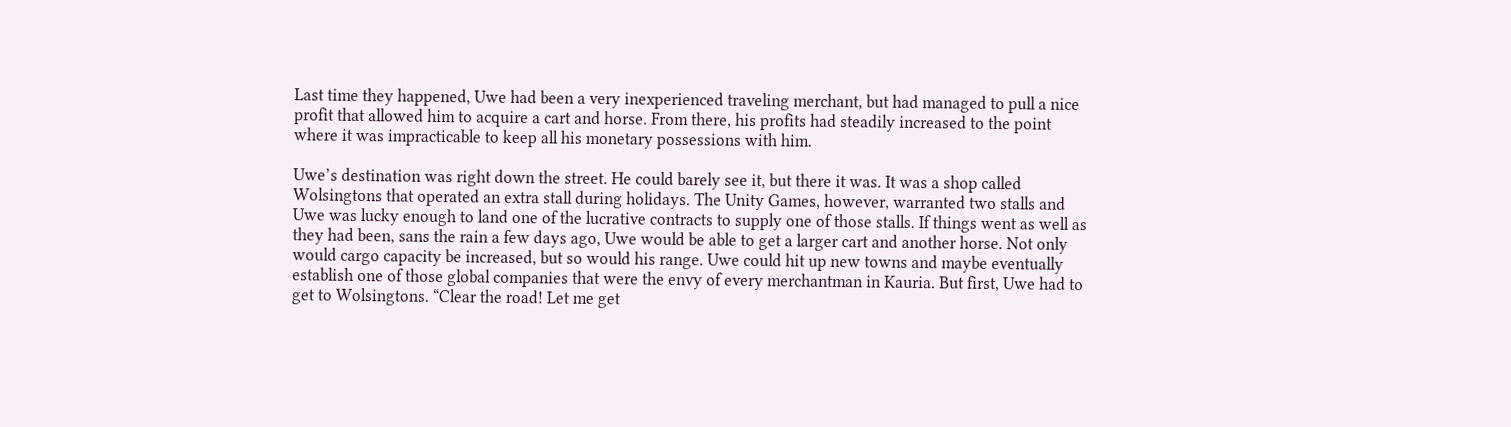Last time they happened, Uwe had been a very inexperienced traveling merchant, but had managed to pull a nice profit that allowed him to acquire a cart and horse. From there, his profits had steadily increased to the point where it was impracticable to keep all his monetary possessions with him.

Uwe’s destination was right down the street. He could barely see it, but there it was. It was a shop called Wolsingtons that operated an extra stall during holidays. The Unity Games, however, warranted two stalls and Uwe was lucky enough to land one of the lucrative contracts to supply one of those stalls. If things went as well as they had been, sans the rain a few days ago, Uwe would be able to get a larger cart and another horse. Not only would cargo capacity be increased, but so would his range. Uwe could hit up new towns and maybe eventually establish one of those global companies that were the envy of every merchantman in Kauria. But first, Uwe had to get to Wolsingtons. “Clear the road! Let me get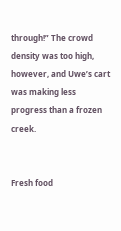through!” The crowd density was too high, however, and Uwe’s cart was making less progress than a frozen creek.


Fresh food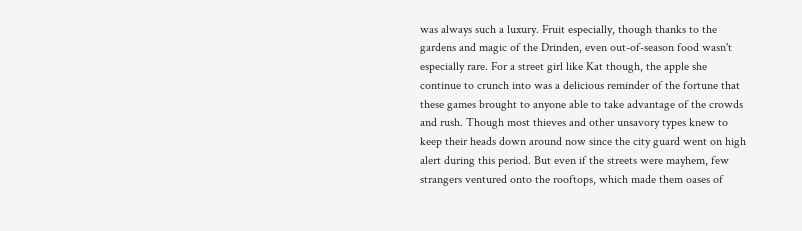was always such a luxury. Fruit especially, though thanks to the gardens and magic of the Drinden, even out-of-season food wasn't especially rare. For a street girl like Kat though, the apple she continue to crunch into was a delicious reminder of the fortune that these games brought to anyone able to take advantage of the crowds and rush. Though most thieves and other unsavory types knew to keep their heads down around now since the city guard went on high alert during this period. But even if the streets were mayhem, few strangers ventured onto the rooftops, which made them oases of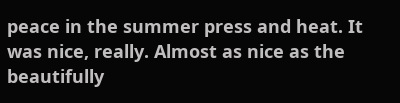peace in the summer press and heat. It was nice, really. Almost as nice as the beautifully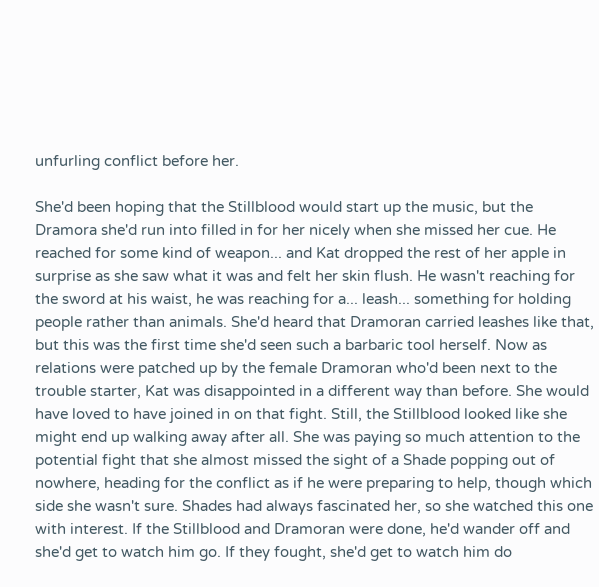unfurling conflict before her.

She'd been hoping that the Stillblood would start up the music, but the Dramora she'd run into filled in for her nicely when she missed her cue. He reached for some kind of weapon... and Kat dropped the rest of her apple in surprise as she saw what it was and felt her skin flush. He wasn't reaching for the sword at his waist, he was reaching for a... leash... something for holding people rather than animals. She'd heard that Dramoran carried leashes like that, but this was the first time she'd seen such a barbaric tool herself. Now as relations were patched up by the female Dramoran who'd been next to the trouble starter, Kat was disappointed in a different way than before. She would have loved to have joined in on that fight. Still, the Stillblood looked like she might end up walking away after all. She was paying so much attention to the potential fight that she almost missed the sight of a Shade popping out of nowhere, heading for the conflict as if he were preparing to help, though which side she wasn't sure. Shades had always fascinated her, so she watched this one with interest. If the Stillblood and Dramoran were done, he'd wander off and she'd get to watch him go. If they fought, she'd get to watch him do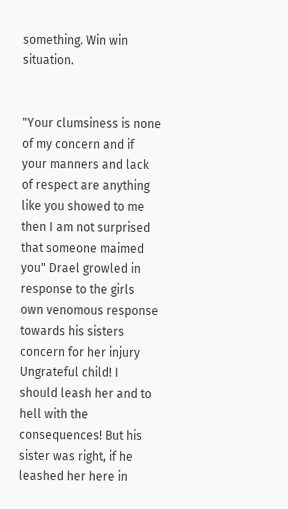something. Win win situation.


"Your clumsiness is none of my concern and if your manners and lack of respect are anything like you showed to me then I am not surprised that someone maimed you" Drael growled in response to the girls own venomous response towards his sisters concern for her injury Ungrateful child! I should leash her and to hell with the consequences! But his sister was right, if he leashed her here in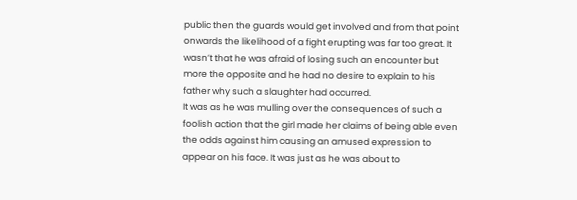public then the guards would get involved and from that point onwards the likelihood of a fight erupting was far too great. It wasn’t that he was afraid of losing such an encounter but more the opposite and he had no desire to explain to his father why such a slaughter had occurred.
It was as he was mulling over the consequences of such a foolish action that the girl made her claims of being able even the odds against him causing an amused expression to appear on his face. It was just as he was about to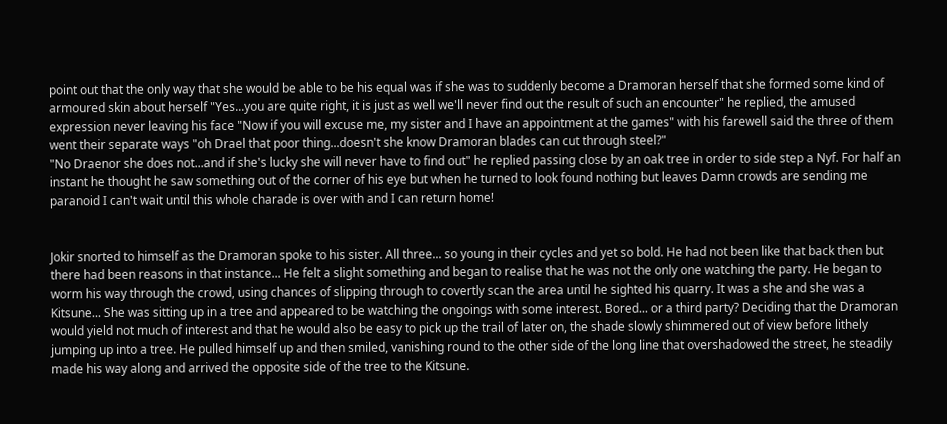point out that the only way that she would be able to be his equal was if she was to suddenly become a Dramoran herself that she formed some kind of armoured skin about herself "Yes...you are quite right, it is just as well we'll never find out the result of such an encounter" he replied, the amused expression never leaving his face "Now if you will excuse me, my sister and I have an appointment at the games" with his farewell said the three of them went their separate ways "oh Drael that poor thing...doesn't she know Dramoran blades can cut through steel?"
"No Draenor she does not...and if she's lucky she will never have to find out" he replied passing close by an oak tree in order to side step a Nyf. For half an instant he thought he saw something out of the corner of his eye but when he turned to look found nothing but leaves Damn crowds are sending me paranoid I can't wait until this whole charade is over with and I can return home!


Jokir snorted to himself as the Dramoran spoke to his sister. All three... so young in their cycles and yet so bold. He had not been like that back then but there had been reasons in that instance... He felt a slight something and began to realise that he was not the only one watching the party. He began to worm his way through the crowd, using chances of slipping through to covertly scan the area until he sighted his quarry. It was a she and she was a Kitsune... She was sitting up in a tree and appeared to be watching the ongoings with some interest. Bored... or a third party? Deciding that the Dramoran would yield not much of interest and that he would also be easy to pick up the trail of later on, the shade slowly shimmered out of view before lithely jumping up into a tree. He pulled himself up and then smiled, vanishing round to the other side of the long line that overshadowed the street, he steadily made his way along and arrived the opposite side of the tree to the Kitsune.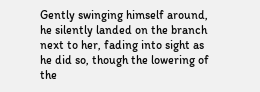Gently swinging himself around, he silently landed on the branch next to her, fading into sight as he did so, though the lowering of the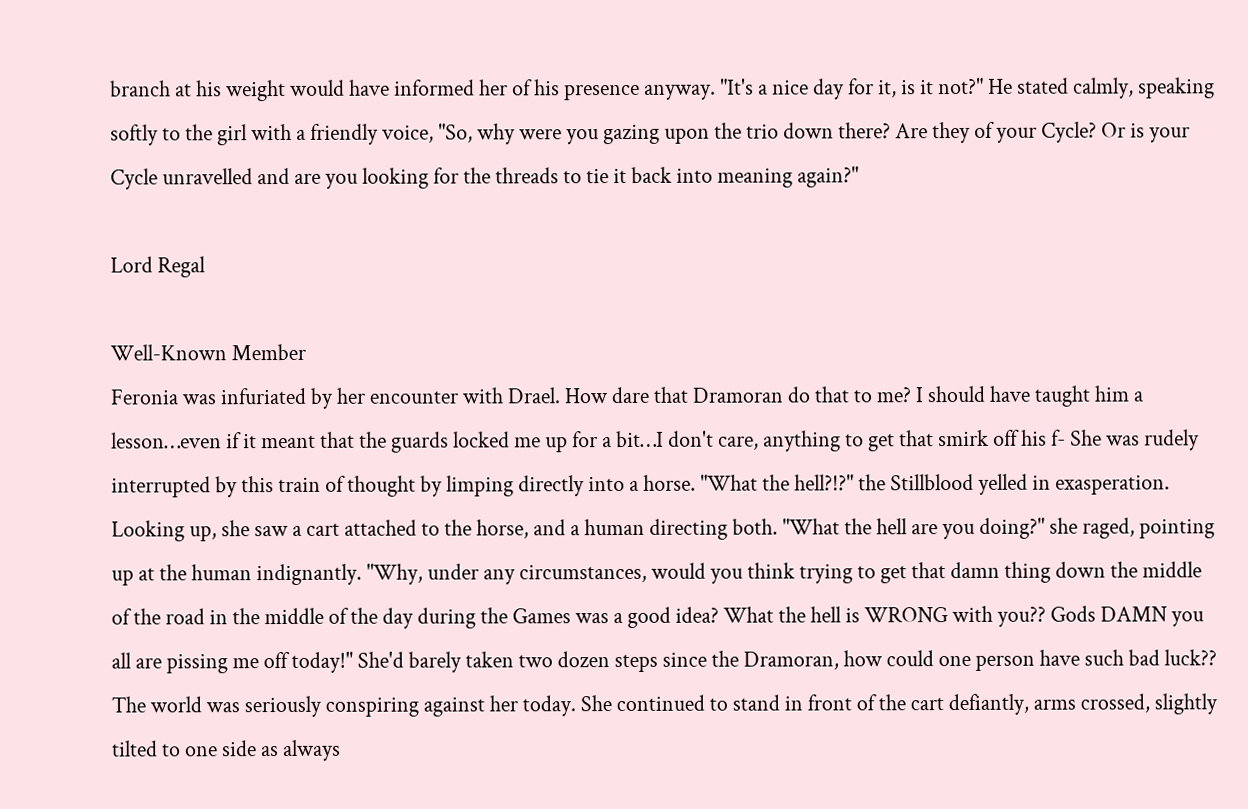branch at his weight would have informed her of his presence anyway. "It's a nice day for it, is it not?" He stated calmly, speaking softly to the girl with a friendly voice, "So, why were you gazing upon the trio down there? Are they of your Cycle? Or is your Cycle unravelled and are you looking for the threads to tie it back into meaning again?"

Lord Regal

Well-Known Member
Feronia was infuriated by her encounter with Drael. How dare that Dramoran do that to me? I should have taught him a lesson…even if it meant that the guards locked me up for a bit…I don't care, anything to get that smirk off his f- She was rudely interrupted by this train of thought by limping directly into a horse. "What the hell?!?" the Stillblood yelled in exasperation. Looking up, she saw a cart attached to the horse, and a human directing both. "What the hell are you doing?" she raged, pointing up at the human indignantly. "Why, under any circumstances, would you think trying to get that damn thing down the middle of the road in the middle of the day during the Games was a good idea? What the hell is WRONG with you?? Gods DAMN you all are pissing me off today!" She'd barely taken two dozen steps since the Dramoran, how could one person have such bad luck?? The world was seriously conspiring against her today. She continued to stand in front of the cart defiantly, arms crossed, slightly tilted to one side as always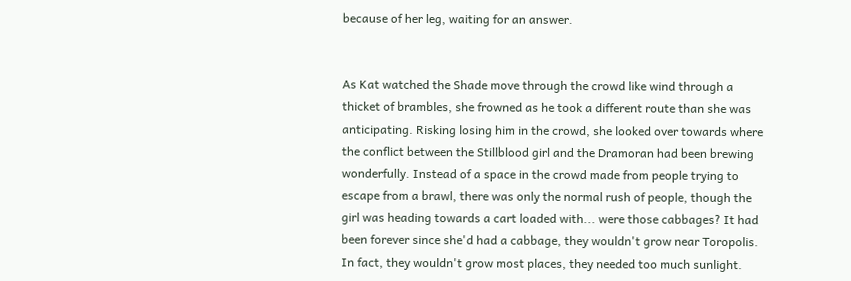because of her leg, waiting for an answer.


As Kat watched the Shade move through the crowd like wind through a thicket of brambles, she frowned as he took a different route than she was anticipating. Risking losing him in the crowd, she looked over towards where the conflict between the Stillblood girl and the Dramoran had been brewing wonderfully. Instead of a space in the crowd made from people trying to escape from a brawl, there was only the normal rush of people, though the girl was heading towards a cart loaded with... were those cabbages? It had been forever since she'd had a cabbage, they wouldn't grow near Toropolis. In fact, they wouldn't grow most places, they needed too much sunlight.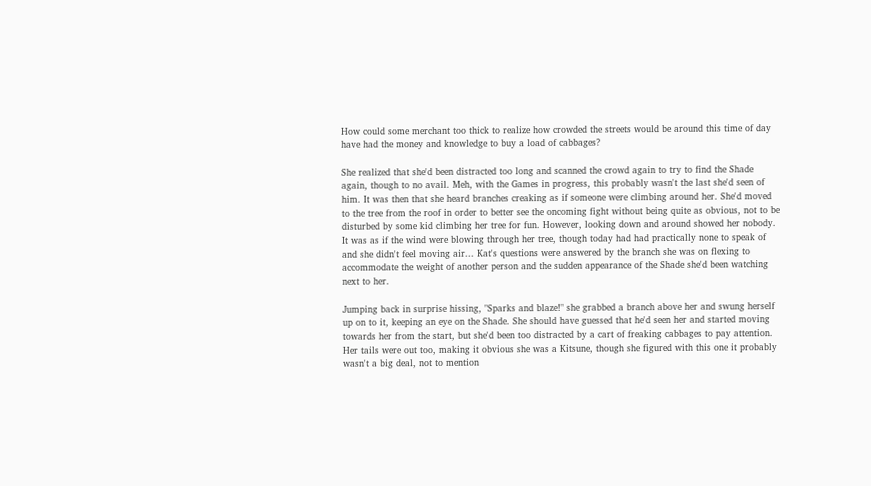How could some merchant too thick to realize how crowded the streets would be around this time of day have had the money and knowledge to buy a load of cabbages?

She realized that she'd been distracted too long and scanned the crowd again to try to find the Shade again, though to no avail. Meh, with the Games in progress, this probably wasn't the last she'd seen of him. It was then that she heard branches creaking as if someone were climbing around her. She'd moved to the tree from the roof in order to better see the oncoming fight without being quite as obvious, not to be disturbed by some kid climbing her tree for fun. However, looking down and around showed her nobody. It was as if the wind were blowing through her tree, though today had had practically none to speak of and she didn't feel moving air... Kat's questions were answered by the branch she was on flexing to accommodate the weight of another person and the sudden appearance of the Shade she'd been watching next to her.

Jumping back in surprise hissing, "Sparks and blaze!" she grabbed a branch above her and swung herself up on to it, keeping an eye on the Shade. She should have guessed that he'd seen her and started moving towards her from the start, but she'd been too distracted by a cart of freaking cabbages to pay attention. Her tails were out too, making it obvious she was a Kitsune, though she figured with this one it probably wasn't a big deal, not to mention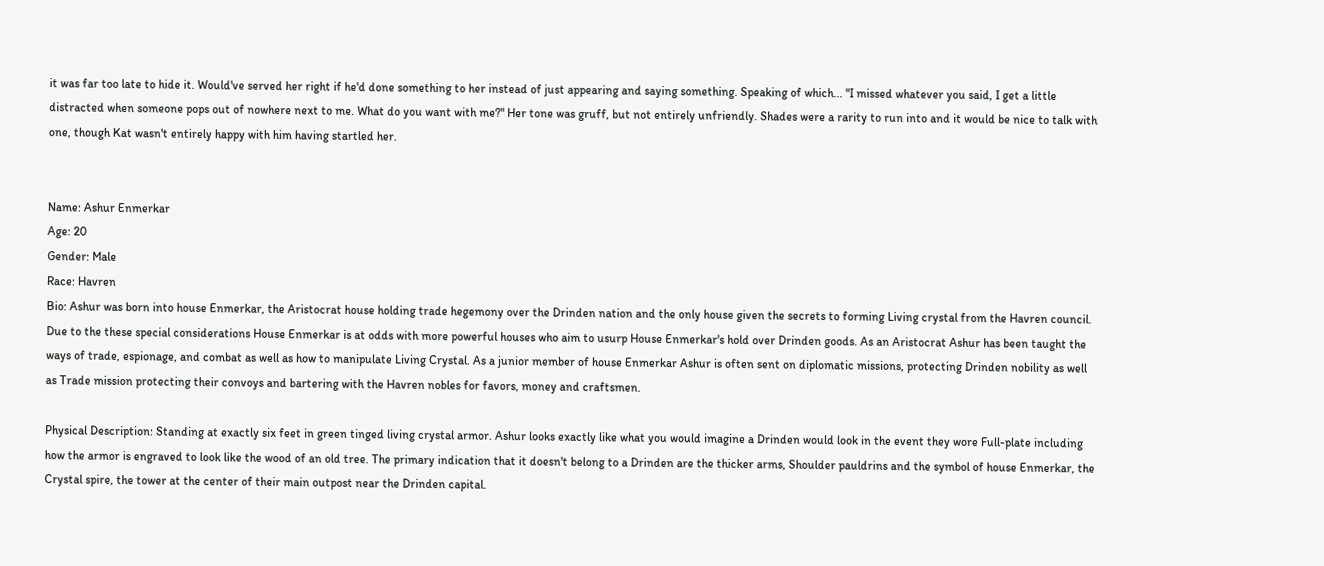it was far too late to hide it. Would've served her right if he'd done something to her instead of just appearing and saying something. Speaking of which... "I missed whatever you said, I get a little distracted when someone pops out of nowhere next to me. What do you want with me?" Her tone was gruff, but not entirely unfriendly. Shades were a rarity to run into and it would be nice to talk with one, though Kat wasn't entirely happy with him having startled her.


Name: Ashur Enmerkar
Age: 20
Gender: Male
Race: Havren
Bio: Ashur was born into house Enmerkar, the Aristocrat house holding trade hegemony over the Drinden nation and the only house given the secrets to forming Living crystal from the Havren council. Due to the these special considerations House Enmerkar is at odds with more powerful houses who aim to usurp House Enmerkar's hold over Drinden goods. As an Aristocrat Ashur has been taught the ways of trade, espionage, and combat as well as how to manipulate Living Crystal. As a junior member of house Enmerkar Ashur is often sent on diplomatic missions, protecting Drinden nobility as well as Trade mission protecting their convoys and bartering with the Havren nobles for favors, money and craftsmen.

Physical Description: Standing at exactly six feet in green tinged living crystal armor. Ashur looks exactly like what you would imagine a Drinden would look in the event they wore Full-plate including how the armor is engraved to look like the wood of an old tree. The primary indication that it doesn't belong to a Drinden are the thicker arms, Shoulder pauldrins and the symbol of house Enmerkar, the Crystal spire, the tower at the center of their main outpost near the Drinden capital.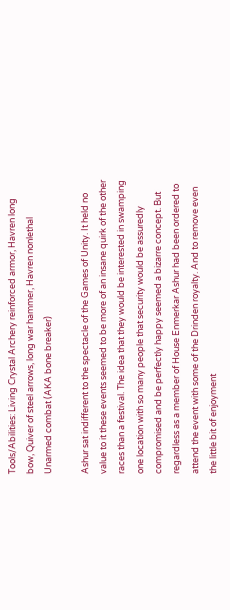Tools/Abilities: Living Crystal Archery reinforced armor, Havren long bow, Quiver of steel arrows, long war hammer, Havren nonlethal Unarmed combat (AKA bone breaker)

Ashur sat indifferent to the spectacle of the Games of Unity. It held no value to it these events seemed to be more of an insane quirk of the other races than a festival. The idea that they would be interested in swamping one location with so many people that security would be assuredly compromised and be perfectly happy seemed a bizarre concept. But regardless as a member of House Enmerkar Ashur had been ordered to attend the event with some of the Drinden royalty. And to remove even the little bit of enjoyment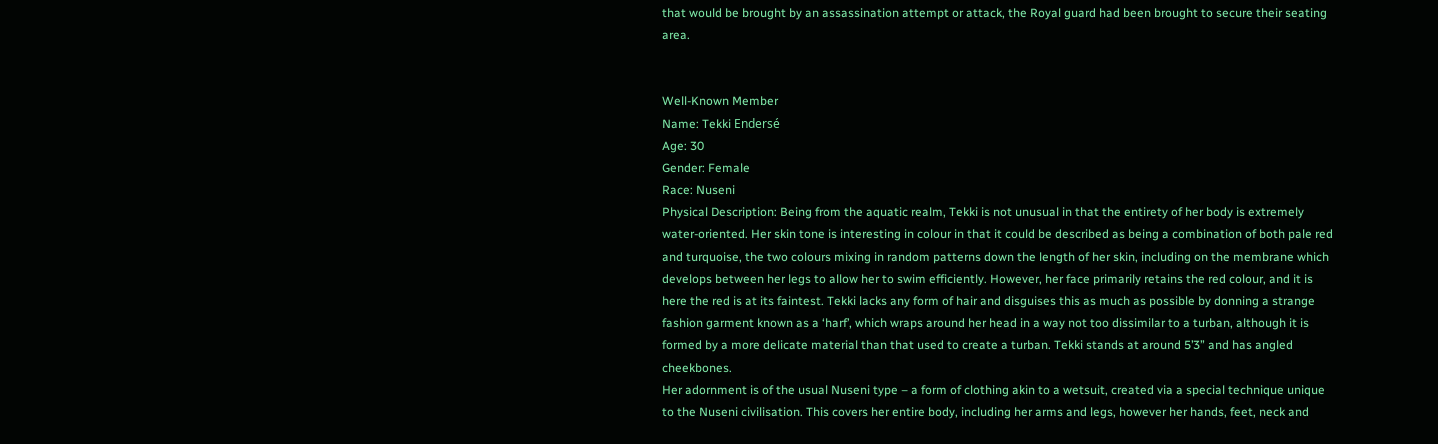that would be brought by an assassination attempt or attack, the Royal guard had been brought to secure their seating area.


Well-Known Member
Name: Tekki Endersé
Age: 30
Gender: Female
Race: Nuseni
Physical Description: Being from the aquatic realm, Tekki is not unusual in that the entirety of her body is extremely water-oriented. Her skin tone is interesting in colour in that it could be described as being a combination of both pale red and turquoise, the two colours mixing in random patterns down the length of her skin, including on the membrane which develops between her legs to allow her to swim efficiently. However, her face primarily retains the red colour, and it is here the red is at its faintest. Tekki lacks any form of hair and disguises this as much as possible by donning a strange fashion garment known as a ‘harf’, which wraps around her head in a way not too dissimilar to a turban, although it is formed by a more delicate material than that used to create a turban. Tekki stands at around 5’3” and has angled cheekbones.
Her adornment is of the usual Nuseni type – a form of clothing akin to a wetsuit, created via a special technique unique to the Nuseni civilisation. This covers her entire body, including her arms and legs, however her hands, feet, neck and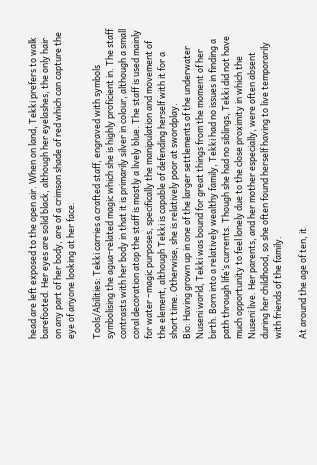head are left exposed to the open air. When on land, Tekki prefers to walk barefooted. Her eyes are solid black, although her eyelashes, the only hair on any part of her body, are of a crimson shade of red which can capture the eye of anyone looking at her face.

Tools/Abilities: Tekki carries a crafted staff, engraved with symbols symbolising the agua-related magic which she is highly proficient in. The staff contrasts with her body in that it is primarily silver in colour, although a small coral decoration atop the staff is mostly a lively blue. The staff is used mainly for water –magic purposes, specifically the manipulation and movement of the element, although Tekki is capable of defending herself with it for a short time. Otherwise, she is relatively poor at swordplay.
Bio: Having grown up in one of the larger settlements of the underwater Nuseni world, Tekki was bound for great things from the moment of her birth. Born into a relatively wealthy family, Tekki had no issues in finding a path through life’s currents. Though she had no siblings, Tekki did not have much opportunity to feel lonely due to the close proximity in which the Nuseni live. Her parents, and her mother especially, were often absent during her childhood, so she often found herself having to live temporarily with friends of the family.

At around the age of ten, it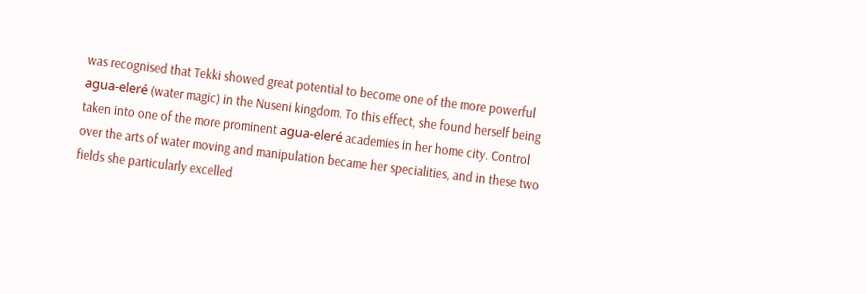was recognised that Tekki showed great potential to become one of the more powerful agua-eleré (water magic) in the Nuseni kingdom. To this effect, she found herself being taken into one of the more prominent agua-eleré academies in her home city. Control over the arts of water moving and manipulation became her specialities, and in these two fields she particularly excelled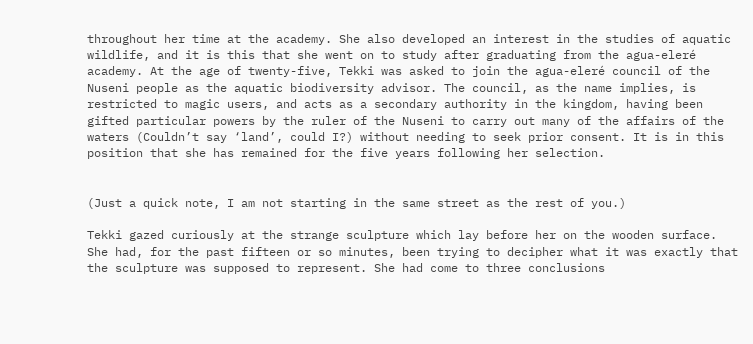throughout her time at the academy. She also developed an interest in the studies of aquatic wildlife, and it is this that she went on to study after graduating from the agua-eleré academy. At the age of twenty-five, Tekki was asked to join the agua-eleré council of the Nuseni people as the aquatic biodiversity advisor. The council, as the name implies, is restricted to magic users, and acts as a secondary authority in the kingdom, having been gifted particular powers by the ruler of the Nuseni to carry out many of the affairs of the waters (Couldn’t say ‘land’, could I?) without needing to seek prior consent. It is in this position that she has remained for the five years following her selection.


(Just a quick note, I am not starting in the same street as the rest of you.)

Tekki gazed curiously at the strange sculpture which lay before her on the wooden surface. She had, for the past fifteen or so minutes, been trying to decipher what it was exactly that the sculpture was supposed to represent. She had come to three conclusions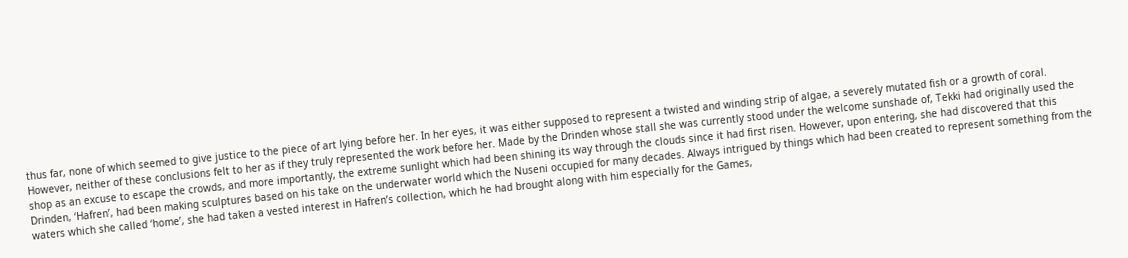thus far, none of which seemed to give justice to the piece of art lying before her. In her eyes, it was either supposed to represent a twisted and winding strip of algae, a severely mutated fish or a growth of coral. However, neither of these conclusions felt to her as if they truly represented the work before her. Made by the Drinden whose stall she was currently stood under the welcome sunshade of, Tekki had originally used the shop as an excuse to escape the crowds, and more importantly, the extreme sunlight which had been shining its way through the clouds since it had first risen. However, upon entering, she had discovered that this Drinden, ‘Hafren’, had been making sculptures based on his take on the underwater world which the Nuseni occupied for many decades. Always intrigued by things which had been created to represent something from the waters which she called ‘home’, she had taken a vested interest in Hafren’s collection, which he had brought along with him especially for the Games,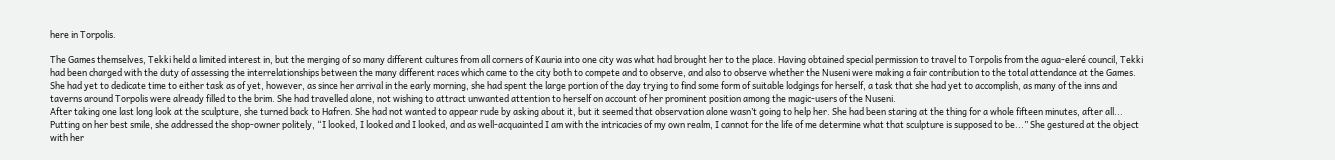here in Torpolis.

The Games themselves, Tekki held a limited interest in, but the merging of so many different cultures from all corners of Kauria into one city was what had brought her to the place. Having obtained special permission to travel to Torpolis from the agua-eleré council, Tekki had been charged with the duty of assessing the interrelationships between the many different races which came to the city both to compete and to observe, and also to observe whether the Nuseni were making a fair contribution to the total attendance at the Games. She had yet to dedicate time to either task as of yet, however, as since her arrival in the early morning, she had spent the large portion of the day trying to find some form of suitable lodgings for herself, a task that she had yet to accomplish, as many of the inns and taverns around Torpolis were already filled to the brim. She had travelled alone, not wishing to attract unwanted attention to herself on account of her prominent position among the magic-users of the Nuseni.
After taking one last long look at the sculpture, she turned back to Hafren. She had not wanted to appear rude by asking about it, but it seemed that observation alone wasn’t going to help her. She had been staring at the thing for a whole fifteen minutes, after all... Putting on her best smile, she addressed the shop-owner politely, “I looked, I looked and I looked, and as well-acquainted I am with the intricacies of my own realm, I cannot for the life of me determine what that sculpture is supposed to be...” She gestured at the object with her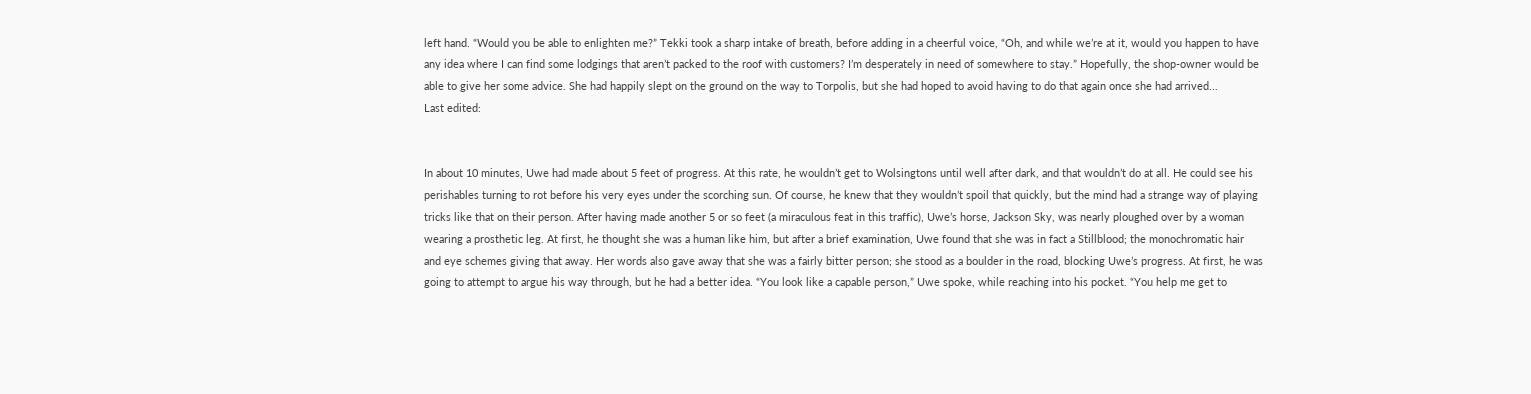left hand. “Would you be able to enlighten me?” Tekki took a sharp intake of breath, before adding in a cheerful voice, “Oh, and while we’re at it, would you happen to have any idea where I can find some lodgings that aren’t packed to the roof with customers? I’m desperately in need of somewhere to stay.” Hopefully, the shop-owner would be able to give her some advice. She had happily slept on the ground on the way to Torpolis, but she had hoped to avoid having to do that again once she had arrived...
Last edited:


In about 10 minutes, Uwe had made about 5 feet of progress. At this rate, he wouldn’t get to Wolsingtons until well after dark, and that wouldn’t do at all. He could see his perishables turning to rot before his very eyes under the scorching sun. Of course, he knew that they wouldn’t spoil that quickly, but the mind had a strange way of playing tricks like that on their person. After having made another 5 or so feet (a miraculous feat in this traffic), Uwe’s horse, Jackson Sky, was nearly ploughed over by a woman wearing a prosthetic leg. At first, he thought she was a human like him, but after a brief examination, Uwe found that she was in fact a Stillblood; the monochromatic hair and eye schemes giving that away. Her words also gave away that she was a fairly bitter person; she stood as a boulder in the road, blocking Uwe’s progress. At first, he was going to attempt to argue his way through, but he had a better idea. “You look like a capable person,” Uwe spoke, while reaching into his pocket. “You help me get to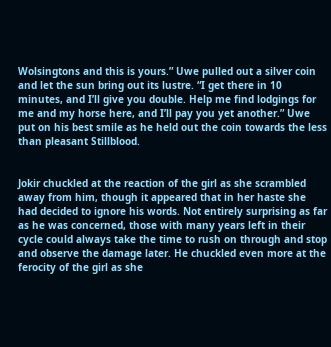Wolsingtons and this is yours.” Uwe pulled out a silver coin and let the sun bring out its lustre. “I get there in 10 minutes, and I’ll give you double. Help me find lodgings for me and my horse here, and I’ll pay you yet another.” Uwe put on his best smile as he held out the coin towards the less than pleasant Stillblood.


Jokir chuckled at the reaction of the girl as she scrambled away from him, though it appeared that in her haste she had decided to ignore his words. Not entirely surprising as far as he was concerned, those with many years left in their cycle could always take the time to rush on through and stop and observe the damage later. He chuckled even more at the ferocity of the girl as she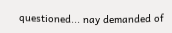questioned... nay demanded of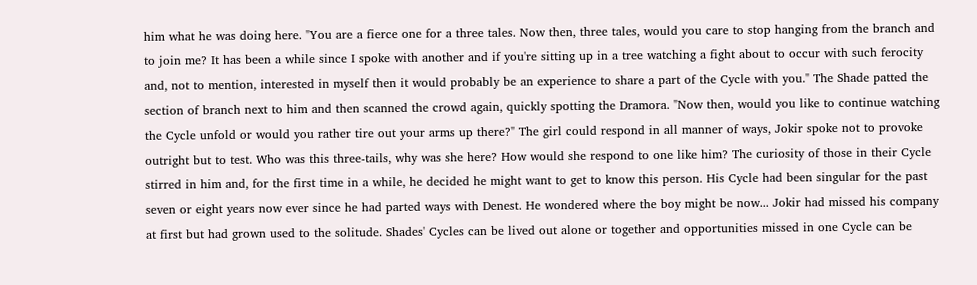him what he was doing here. "You are a fierce one for a three tales. Now then, three tales, would you care to stop hanging from the branch and to join me? It has been a while since I spoke with another and if you're sitting up in a tree watching a fight about to occur with such ferocity and, not to mention, interested in myself then it would probably be an experience to share a part of the Cycle with you." The Shade patted the section of branch next to him and then scanned the crowd again, quickly spotting the Dramora. "Now then, would you like to continue watching the Cycle unfold or would you rather tire out your arms up there?" The girl could respond in all manner of ways, Jokir spoke not to provoke outright but to test. Who was this three-tails, why was she here? How would she respond to one like him? The curiosity of those in their Cycle stirred in him and, for the first time in a while, he decided he might want to get to know this person. His Cycle had been singular for the past seven or eight years now ever since he had parted ways with Denest. He wondered where the boy might be now... Jokir had missed his company at first but had grown used to the solitude. Shades' Cycles can be lived out alone or together and opportunities missed in one Cycle can be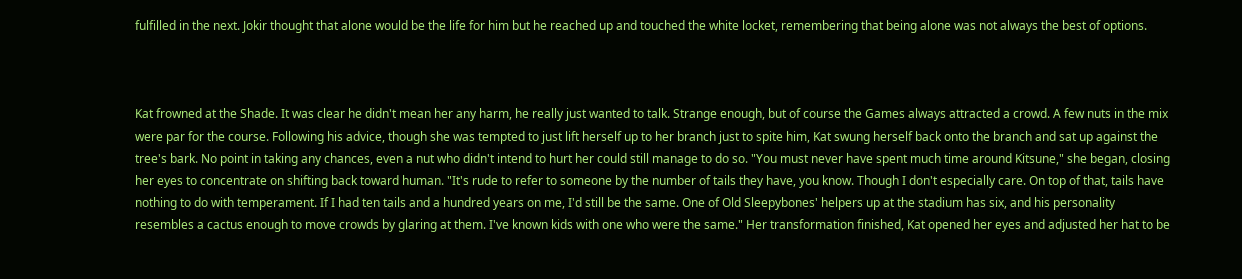fulfilled in the next. Jokir thought that alone would be the life for him but he reached up and touched the white locket, remembering that being alone was not always the best of options.



Kat frowned at the Shade. It was clear he didn't mean her any harm, he really just wanted to talk. Strange enough, but of course the Games always attracted a crowd. A few nuts in the mix were par for the course. Following his advice, though she was tempted to just lift herself up to her branch just to spite him, Kat swung herself back onto the branch and sat up against the tree's bark. No point in taking any chances, even a nut who didn't intend to hurt her could still manage to do so. "You must never have spent much time around Kitsune," she began, closing her eyes to concentrate on shifting back toward human. "It's rude to refer to someone by the number of tails they have, you know. Though I don't especially care. On top of that, tails have nothing to do with temperament. If I had ten tails and a hundred years on me, I'd still be the same. One of Old Sleepybones' helpers up at the stadium has six, and his personality resembles a cactus enough to move crowds by glaring at them. I've known kids with one who were the same." Her transformation finished, Kat opened her eyes and adjusted her hat to be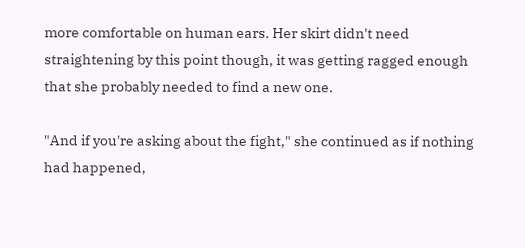more comfortable on human ears. Her skirt didn't need straightening by this point though, it was getting ragged enough that she probably needed to find a new one.

"And if you're asking about the fight," she continued as if nothing had happened,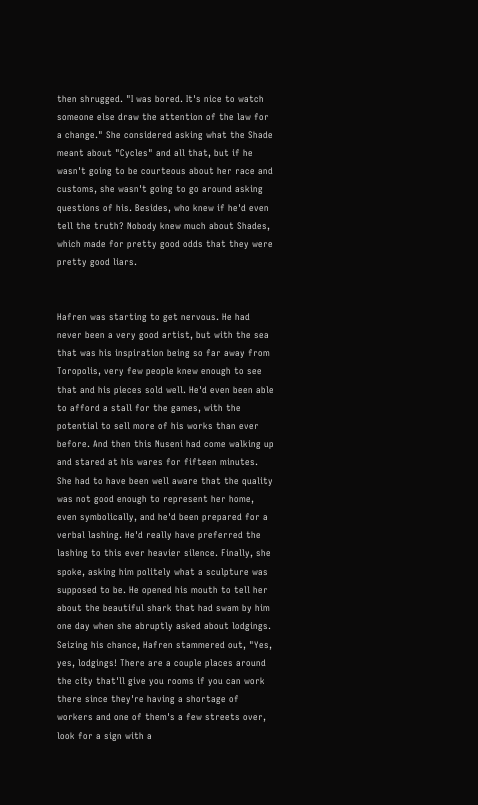then shrugged. "I was bored. It's nice to watch someone else draw the attention of the law for a change." She considered asking what the Shade meant about "Cycles" and all that, but if he wasn't going to be courteous about her race and customs, she wasn't going to go around asking questions of his. Besides, who knew if he'd even tell the truth? Nobody knew much about Shades, which made for pretty good odds that they were pretty good liars.


Hafren was starting to get nervous. He had never been a very good artist, but with the sea that was his inspiration being so far away from Toropolis, very few people knew enough to see that and his pieces sold well. He'd even been able to afford a stall for the games, with the potential to sell more of his works than ever before. And then this Nuseni had come walking up and stared at his wares for fifteen minutes. She had to have been well aware that the quality was not good enough to represent her home, even symbolically, and he'd been prepared for a verbal lashing. He'd really have preferred the lashing to this ever heavier silence. Finally, she spoke, asking him politely what a sculpture was supposed to be. He opened his mouth to tell her about the beautiful shark that had swam by him one day when she abruptly asked about lodgings. Seizing his chance, Hafren stammered out, "Yes, yes, lodgings! There are a couple places around the city that'll give you rooms if you can work there since they're having a shortage of workers and one of them's a few streets over, look for a sign with a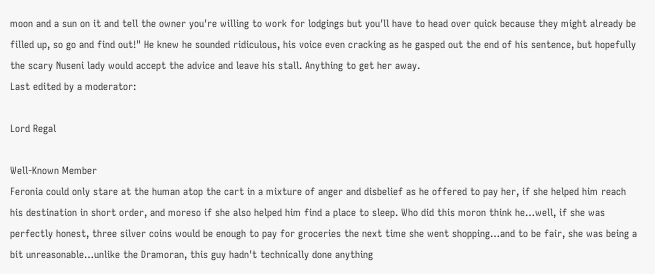moon and a sun on it and tell the owner you're willing to work for lodgings but you'll have to head over quick because they might already be filled up, so go and find out!" He knew he sounded ridiculous, his voice even cracking as he gasped out the end of his sentence, but hopefully the scary Nuseni lady would accept the advice and leave his stall. Anything to get her away.
Last edited by a moderator:

Lord Regal

Well-Known Member
Feronia could only stare at the human atop the cart in a mixture of anger and disbelief as he offered to pay her, if she helped him reach his destination in short order, and moreso if she also helped him find a place to sleep. Who did this moron think he…well, if she was perfectly honest, three silver coins would be enough to pay for groceries the next time she went shopping…and to be fair, she was being a bit unreasonable…unlike the Dramoran, this guy hadn't technically done anything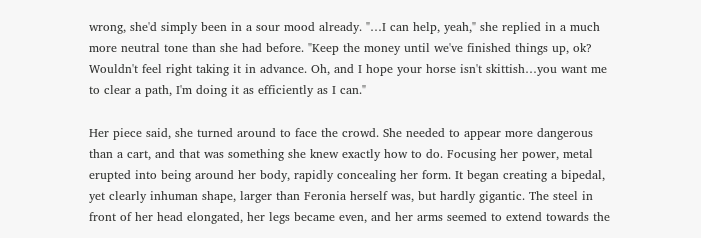wrong, she'd simply been in a sour mood already. "…I can help, yeah," she replied in a much more neutral tone than she had before. "Keep the money until we've finished things up, ok? Wouldn't feel right taking it in advance. Oh, and I hope your horse isn't skittish…you want me to clear a path, I'm doing it as efficiently as I can."

Her piece said, she turned around to face the crowd. She needed to appear more dangerous than a cart, and that was something she knew exactly how to do. Focusing her power, metal erupted into being around her body, rapidly concealing her form. It began creating a bipedal, yet clearly inhuman shape, larger than Feronia herself was, but hardly gigantic. The steel in front of her head elongated, her legs became even, and her arms seemed to extend towards the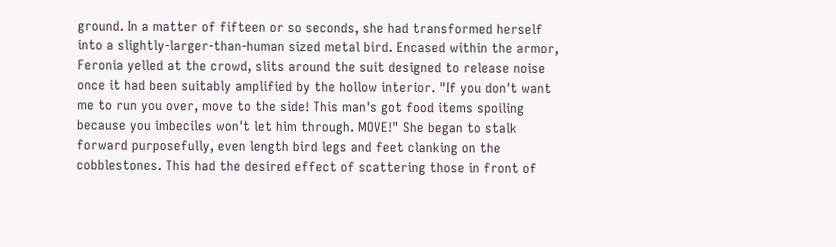ground. In a matter of fifteen or so seconds, she had transformed herself into a slightly-larger-than-human sized metal bird. Encased within the armor, Feronia yelled at the crowd, slits around the suit designed to release noise once it had been suitably amplified by the hollow interior. "If you don't want me to run you over, move to the side! This man's got food items spoiling because you imbeciles won't let him through. MOVE!" She began to stalk forward purposefully, even length bird legs and feet clanking on the cobblestones. This had the desired effect of scattering those in front of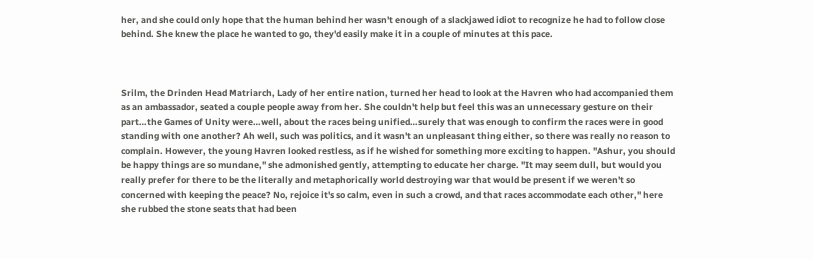her, and she could only hope that the human behind her wasn't enough of a slackjawed idiot to recognize he had to follow close behind. She knew the place he wanted to go, they'd easily make it in a couple of minutes at this pace.



Srilm, the Drinden Head Matriarch, Lady of her entire nation, turned her head to look at the Havren who had accompanied them as an ambassador, seated a couple people away from her. She couldn't help but feel this was an unnecessary gesture on their part…the Games of Unity were…well, about the races being unified…surely that was enough to confirm the races were in good standing with one another? Ah well, such was politics, and it wasn't an unpleasant thing either, so there was really no reason to complain. However, the young Havren looked restless, as if he wished for something more exciting to happen. "Ashur, you should be happy things are so mundane," she admonished gently, attempting to educate her charge. "It may seem dull, but would you really prefer for there to be the literally and metaphorically world destroying war that would be present if we weren't so concerned with keeping the peace? No, rejoice it's so calm, even in such a crowd, and that races accommodate each other," here she rubbed the stone seats that had been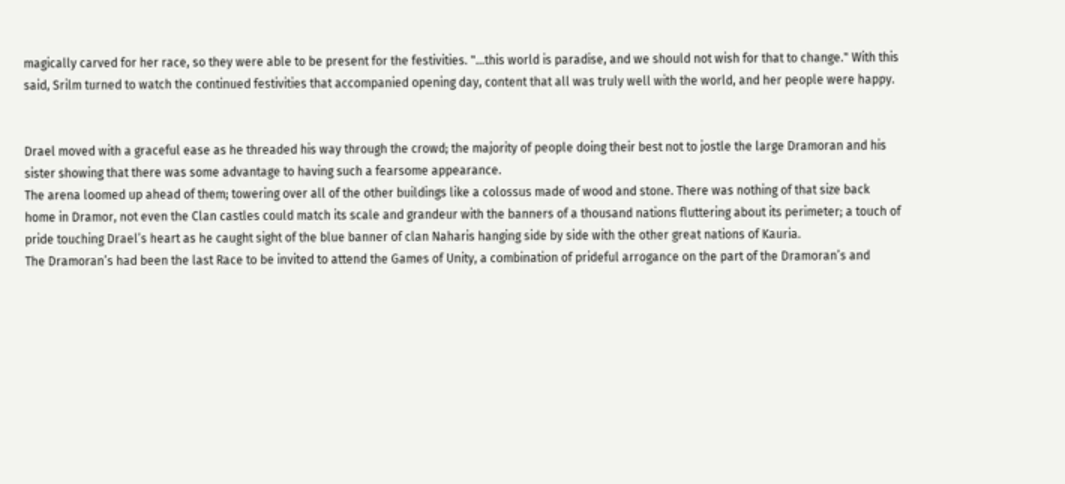magically carved for her race, so they were able to be present for the festivities. "…this world is paradise, and we should not wish for that to change." With this said, Srilm turned to watch the continued festivities that accompanied opening day, content that all was truly well with the world, and her people were happy.


Drael moved with a graceful ease as he threaded his way through the crowd; the majority of people doing their best not to jostle the large Dramoran and his sister showing that there was some advantage to having such a fearsome appearance.
The arena loomed up ahead of them; towering over all of the other buildings like a colossus made of wood and stone. There was nothing of that size back home in Dramor, not even the Clan castles could match its scale and grandeur with the banners of a thousand nations fluttering about its perimeter; a touch of pride touching Drael’s heart as he caught sight of the blue banner of clan Naharis hanging side by side with the other great nations of Kauria.
The Dramoran’s had been the last Race to be invited to attend the Games of Unity, a combination of prideful arrogance on the part of the Dramoran’s and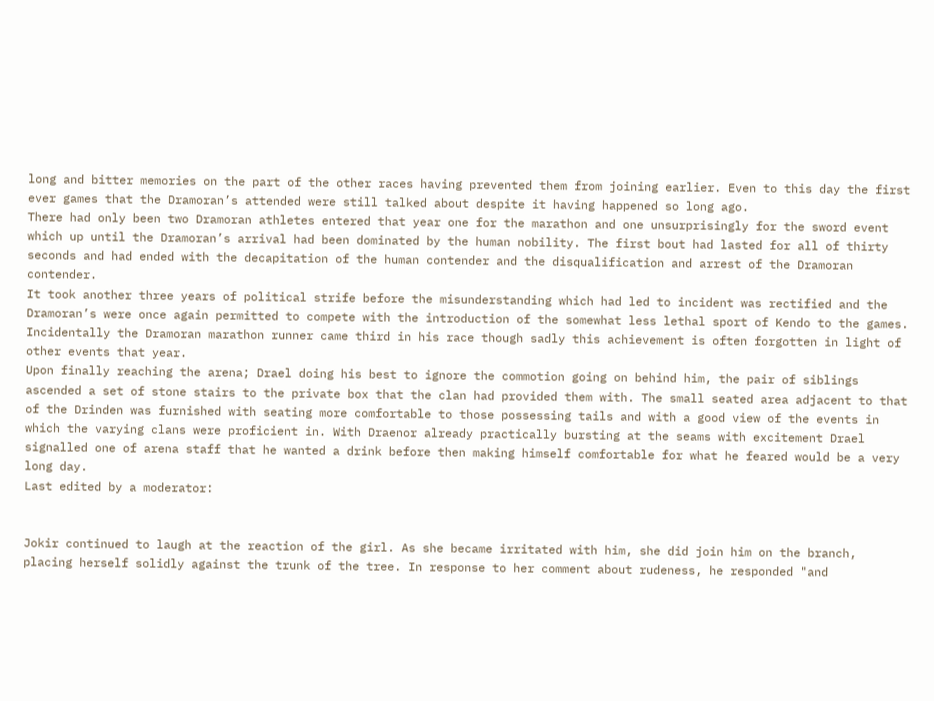long and bitter memories on the part of the other races having prevented them from joining earlier. Even to this day the first ever games that the Dramoran’s attended were still talked about despite it having happened so long ago.
There had only been two Dramoran athletes entered that year one for the marathon and one unsurprisingly for the sword event which up until the Dramoran’s arrival had been dominated by the human nobility. The first bout had lasted for all of thirty seconds and had ended with the decapitation of the human contender and the disqualification and arrest of the Dramoran contender.
It took another three years of political strife before the misunderstanding which had led to incident was rectified and the Dramoran’s were once again permitted to compete with the introduction of the somewhat less lethal sport of Kendo to the games. Incidentally the Dramoran marathon runner came third in his race though sadly this achievement is often forgotten in light of other events that year.
Upon finally reaching the arena; Drael doing his best to ignore the commotion going on behind him, the pair of siblings ascended a set of stone stairs to the private box that the clan had provided them with. The small seated area adjacent to that of the Drinden was furnished with seating more comfortable to those possessing tails and with a good view of the events in which the varying clans were proficient in. With Draenor already practically bursting at the seams with excitement Drael signalled one of arena staff that he wanted a drink before then making himself comfortable for what he feared would be a very long day.
Last edited by a moderator:


Jokir continued to laugh at the reaction of the girl. As she became irritated with him, she did join him on the branch, placing herself solidly against the trunk of the tree. In response to her comment about rudeness, he responded "and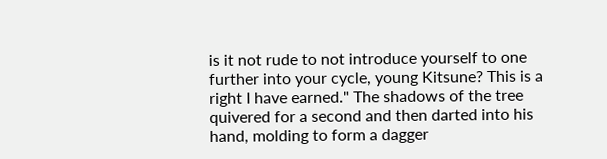is it not rude to not introduce yourself to one further into your cycle, young Kitsune? This is a right I have earned." The shadows of the tree quivered for a second and then darted into his hand, molding to form a dagger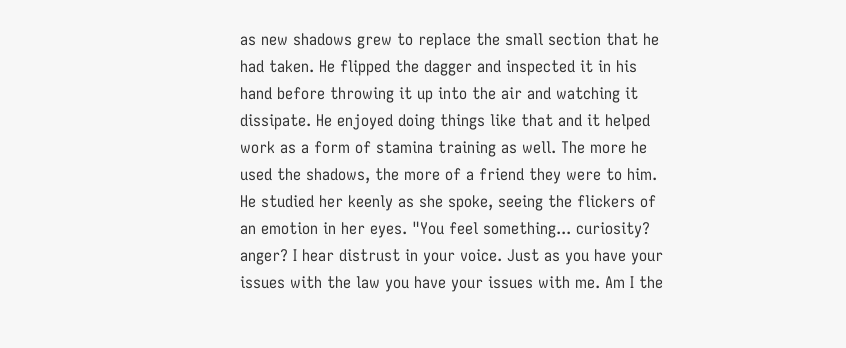as new shadows grew to replace the small section that he had taken. He flipped the dagger and inspected it in his hand before throwing it up into the air and watching it dissipate. He enjoyed doing things like that and it helped work as a form of stamina training as well. The more he used the shadows, the more of a friend they were to him. He studied her keenly as she spoke, seeing the flickers of an emotion in her eyes. "You feel something... curiosity? anger? I hear distrust in your voice. Just as you have your issues with the law you have your issues with me. Am I the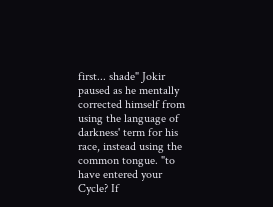first... shade" Jokir paused as he mentally corrected himself from using the language of darkness' term for his race, instead using the common tongue. "to have entered your Cycle? If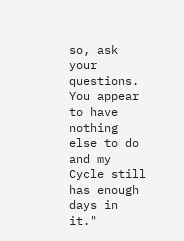so, ask your questions. You appear to have nothing else to do and my Cycle still has enough days in it."